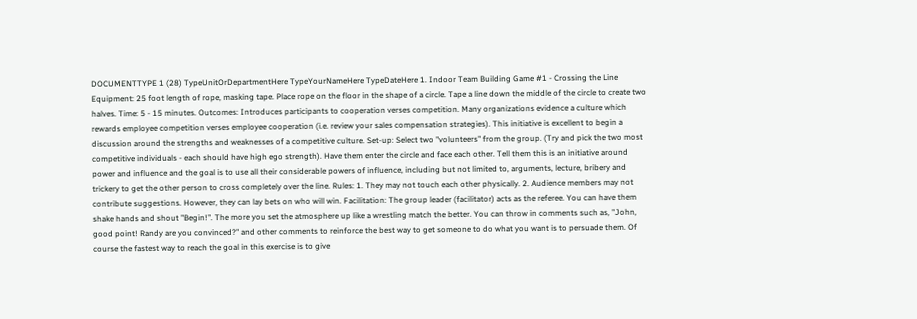DOCUMENTTYPE 1 (28) TypeUnitOrDepartmentHere TypeYourNameHere TypeDateHere 1. Indoor Team Building Game #1 - Crossing the Line Equipment: 25 foot length of rope, masking tape. Place rope on the floor in the shape of a circle. Tape a line down the middle of the circle to create two halves. Time: 5 - 15 minutes. Outcomes: Introduces participants to cooperation verses competition. Many organizations evidence a culture which rewards employee competition verses employee cooperation (i.e. review your sales compensation strategies). This initiative is excellent to begin a discussion around the strengths and weaknesses of a competitive culture. Set-up: Select two "volunteers" from the group. (Try and pick the two most competitive individuals - each should have high ego strength). Have them enter the circle and face each other. Tell them this is an initiative around power and influence and the goal is to use all their considerable powers of influence, including but not limited to, arguments, lecture, bribery and trickery to get the other person to cross completely over the line. Rules: 1. They may not touch each other physically. 2. Audience members may not contribute suggestions. However, they can lay bets on who will win. Facilitation: The group leader (facilitator) acts as the referee. You can have them shake hands and shout "Begin!". The more you set the atmosphere up like a wrestling match the better. You can throw in comments such as, "John, good point! Randy are you convinced?" and other comments to reinforce the best way to get someone to do what you want is to persuade them. Of course the fastest way to reach the goal in this exercise is to give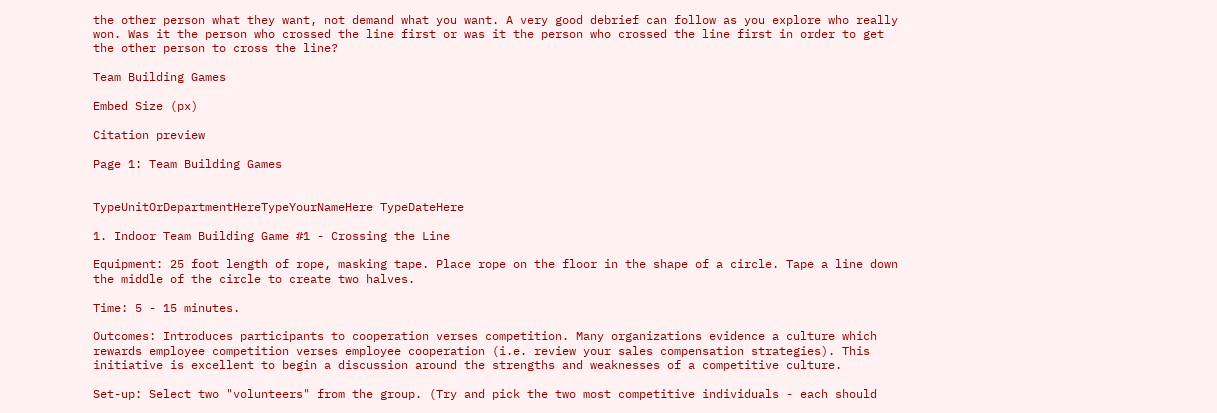the other person what they want, not demand what you want. A very good debrief can follow as you explore who really won. Was it the person who crossed the line first or was it the person who crossed the line first in order to get the other person to cross the line?

Team Building Games

Embed Size (px)

Citation preview

Page 1: Team Building Games


TypeUnitOrDepartmentHereTypeYourNameHere TypeDateHere

1. Indoor Team Building Game #1 - Crossing the Line

Equipment: 25 foot length of rope, masking tape. Place rope on the floor in the shape of a circle. Tape a line down the middle of the circle to create two halves.

Time: 5 - 15 minutes.

Outcomes: Introduces participants to cooperation verses competition. Many organizations evidence a culture which rewards employee competition verses employee cooperation (i.e. review your sales compensation strategies). This initiative is excellent to begin a discussion around the strengths and weaknesses of a competitive culture.

Set-up: Select two "volunteers" from the group. (Try and pick the two most competitive individuals - each should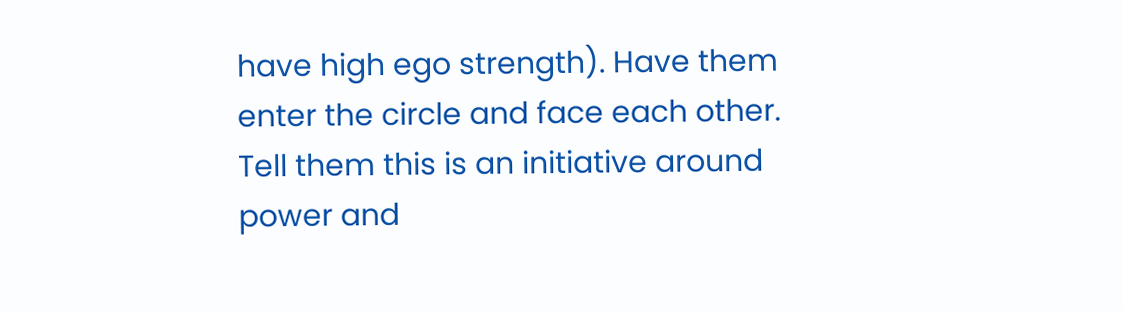have high ego strength). Have them enter the circle and face each other. Tell them this is an initiative around power and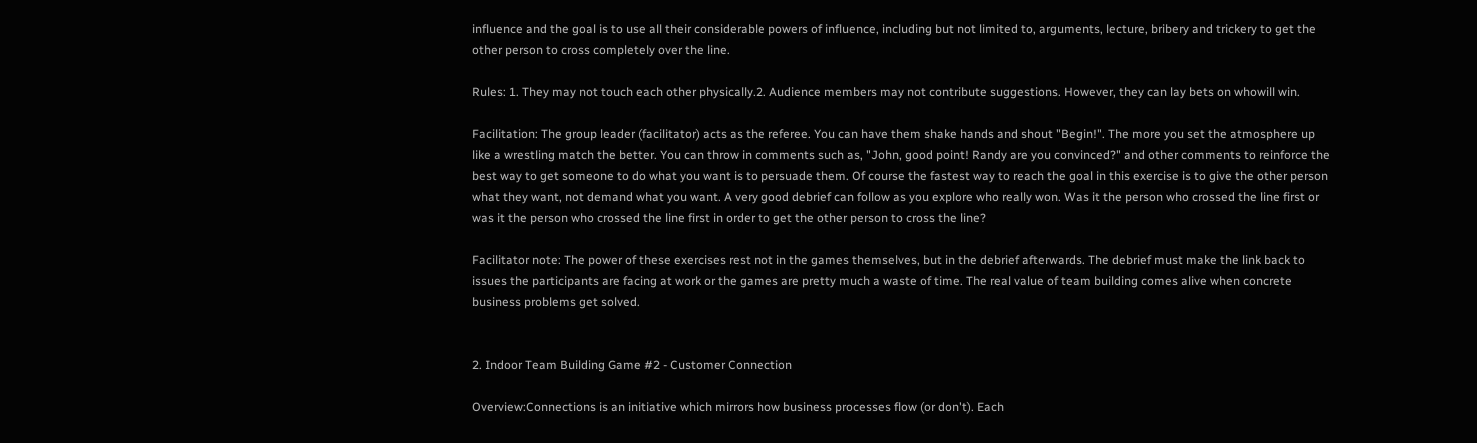influence and the goal is to use all their considerable powers of influence, including but not limited to, arguments, lecture, bribery and trickery to get the other person to cross completely over the line.

Rules: 1. They may not touch each other physically.2. Audience members may not contribute suggestions. However, they can lay bets on whowill win.

Facilitation: The group leader (facilitator) acts as the referee. You can have them shake hands and shout "Begin!". The more you set the atmosphere up like a wrestling match the better. You can throw in comments such as, "John, good point! Randy are you convinced?" and other comments to reinforce the best way to get someone to do what you want is to persuade them. Of course the fastest way to reach the goal in this exercise is to give the other person what they want, not demand what you want. A very good debrief can follow as you explore who really won. Was it the person who crossed the line first or was it the person who crossed the line first in order to get the other person to cross the line?

Facilitator note: The power of these exercises rest not in the games themselves, but in the debrief afterwards. The debrief must make the link back to issues the participants are facing at work or the games are pretty much a waste of time. The real value of team building comes alive when concrete business problems get solved.


2. Indoor Team Building Game #2 - Customer Connection

Overview:Connections is an initiative which mirrors how business processes flow (or don't). Each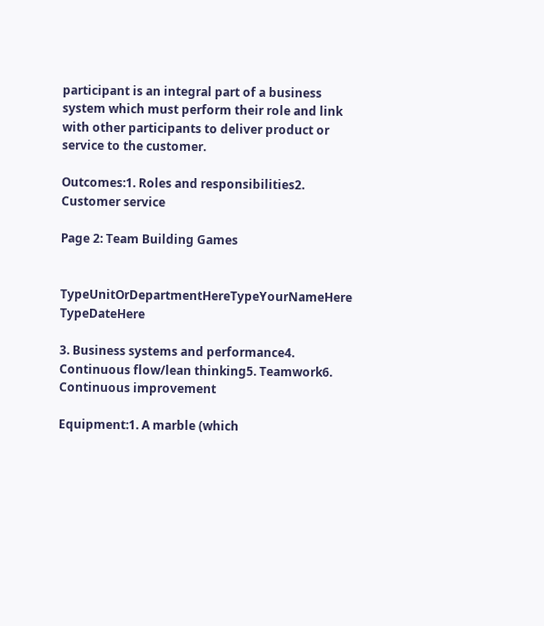participant is an integral part of a business system which must perform their role and link with other participants to deliver product or service to the customer.

Outcomes:1. Roles and responsibilities2. Customer service

Page 2: Team Building Games


TypeUnitOrDepartmentHereTypeYourNameHere TypeDateHere

3. Business systems and performance4. Continuous flow/lean thinking5. Teamwork6. Continuous improvement

Equipment:1. A marble (which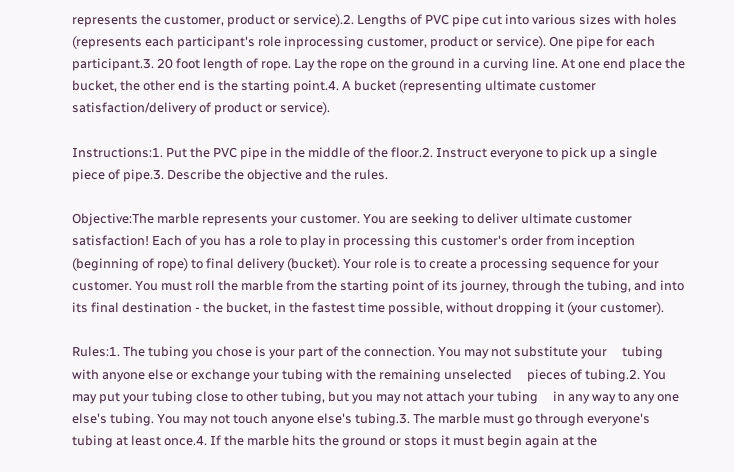represents the customer, product or service).2. Lengths of PVC pipe cut into various sizes with holes (represents each participant's role inprocessing customer, product or service). One pipe for each participant.3. 20 foot length of rope. Lay the rope on the ground in a curving line. At one end place the bucket, the other end is the starting point.4. A bucket (representing ultimate customer satisfaction/delivery of product or service).

Instructions:1. Put the PVC pipe in the middle of the floor.2. Instruct everyone to pick up a single piece of pipe.3. Describe the objective and the rules.

Objective:The marble represents your customer. You are seeking to deliver ultimate customer satisfaction! Each of you has a role to play in processing this customer's order from inception (beginning of rope) to final delivery (bucket). Your role is to create a processing sequence for your customer. You must roll the marble from the starting point of its journey, through the tubing, and into its final destination - the bucket, in the fastest time possible, without dropping it (your customer).

Rules:1. The tubing you chose is your part of the connection. You may not substitute your     tubing with anyone else or exchange your tubing with the remaining unselected     pieces of tubing.2. You may put your tubing close to other tubing, but you may not attach your tubing     in any way to any one else's tubing. You may not touch anyone else's tubing.3. The marble must go through everyone's tubing at least once.4. If the marble hits the ground or stops it must begin again at the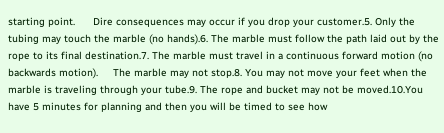starting point.      Dire consequences may occur if you drop your customer.5. Only the tubing may touch the marble (no hands).6. The marble must follow the path laid out by the rope to its final destination.7. The marble must travel in a continuous forward motion (no backwards motion).     The marble may not stop.8. You may not move your feet when the marble is traveling through your tube.9. The rope and bucket may not be moved.10.You have 5 minutes for planning and then you will be timed to see how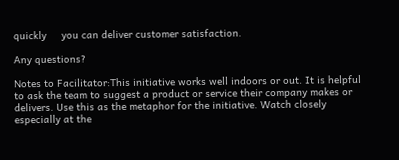quickly     you can deliver customer satisfaction.

Any questions?

Notes to Facilitator:This initiative works well indoors or out. It is helpful to ask the team to suggest a product or service their company makes or delivers. Use this as the metaphor for the initiative. Watch closely especially at the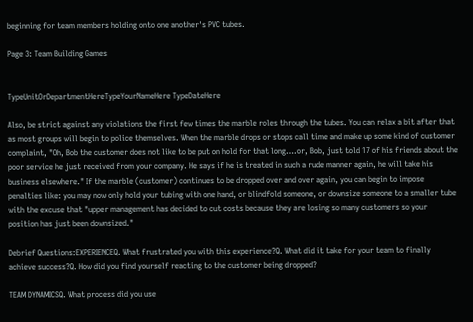beginning for team members holding onto one another's PVC tubes.

Page 3: Team Building Games


TypeUnitOrDepartmentHereTypeYourNameHere TypeDateHere

Also, be strict against any violations the first few times the marble roles through the tubes. You can relax a bit after that as most groups will begin to police themselves. When the marble drops or stops call time and make up some kind of customer complaint, "Oh, Bob the customer does not like to be put on hold for that long….or, Bob, just told 17 of his friends about the poor service he just received from your company. He says if he is treated in such a rude manner again, he will take his business elsewhere." If the marble (customer) continues to be dropped over and over again, you can begin to impose penalties like: you may now only hold your tubing with one hand, or blindfold someone, or downsize someone to a smaller tube with the excuse that "upper management has decided to cut costs because they are losing so many customers so your position has just been downsized."

Debrief Questions:EXPERIENCEQ. What frustrated you with this experience?Q. What did it take for your team to finally achieve success?Q. How did you find yourself reacting to the customer being dropped?

TEAM DYNAMICSQ. What process did you use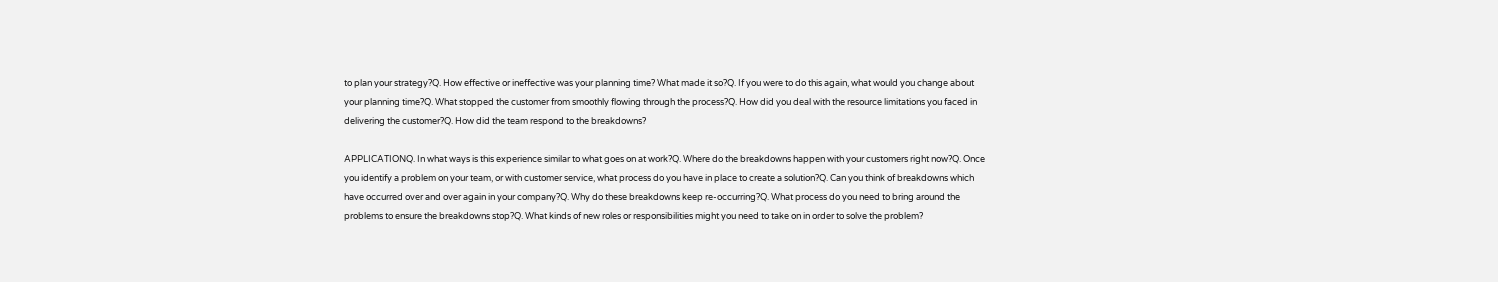to plan your strategy?Q. How effective or ineffective was your planning time? What made it so?Q. If you were to do this again, what would you change about your planning time?Q. What stopped the customer from smoothly flowing through the process?Q. How did you deal with the resource limitations you faced in delivering the customer?Q. How did the team respond to the breakdowns?

APPLICATIONQ. In what ways is this experience similar to what goes on at work?Q. Where do the breakdowns happen with your customers right now?Q. Once you identify a problem on your team, or with customer service, what process do you have in place to create a solution?Q. Can you think of breakdowns which have occurred over and over again in your company?Q. Why do these breakdowns keep re-occurring?Q. What process do you need to bring around the problems to ensure the breakdowns stop?Q. What kinds of new roles or responsibilities might you need to take on in order to solve the problem?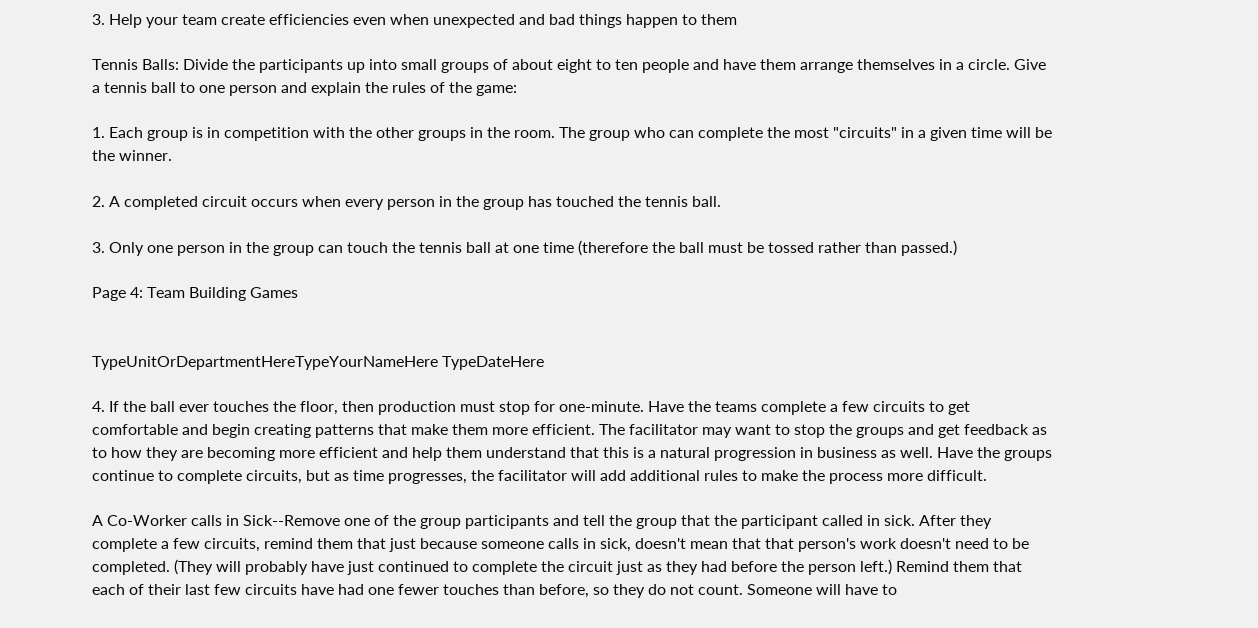3. Help your team create efficiencies even when unexpected and bad things happen to them

Tennis Balls: Divide the participants up into small groups of about eight to ten people and have them arrange themselves in a circle. Give a tennis ball to one person and explain the rules of the game:

1. Each group is in competition with the other groups in the room. The group who can complete the most "circuits" in a given time will be the winner.

2. A completed circuit occurs when every person in the group has touched the tennis ball.

3. Only one person in the group can touch the tennis ball at one time (therefore the ball must be tossed rather than passed.)

Page 4: Team Building Games


TypeUnitOrDepartmentHereTypeYourNameHere TypeDateHere

4. If the ball ever touches the floor, then production must stop for one-minute. Have the teams complete a few circuits to get comfortable and begin creating patterns that make them more efficient. The facilitator may want to stop the groups and get feedback as to how they are becoming more efficient and help them understand that this is a natural progression in business as well. Have the groups continue to complete circuits, but as time progresses, the facilitator will add additional rules to make the process more difficult.

A Co-Worker calls in Sick--Remove one of the group participants and tell the group that the participant called in sick. After they complete a few circuits, remind them that just because someone calls in sick, doesn't mean that that person's work doesn't need to be completed. (They will probably have just continued to complete the circuit just as they had before the person left.) Remind them that each of their last few circuits have had one fewer touches than before, so they do not count. Someone will have to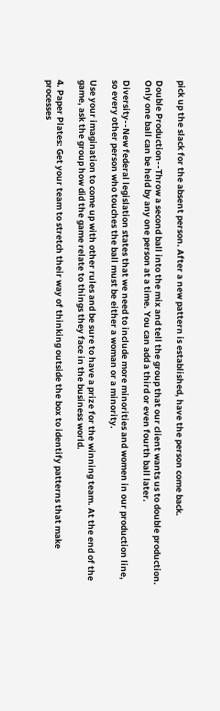pick up the slack for the absent person. After a new pattern is established, have the person come back.

Double Production--Throw a second ball into the mix and tell the group that our client wants us to double production. Only one ball can be held by any one person at a time. You can add a third or even fourth ball later.

Diversity--New federal legislation states that we need to include more minorities and women in our production line, so every other person who touches the ball must be either a woman or a minority.

Use your imagination to come up with other rules and be sure to have a prize for the winning team. At the end of the game, ask the group how did the game relate to things they face in the business world.

4. Paper Plates: Get your team to stretch their way of thinking outside the box to identify patterns that make processes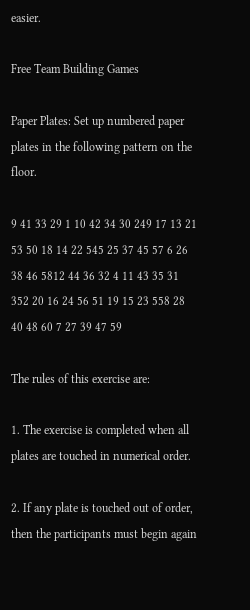easier.

Free Team Building Games

Paper Plates: Set up numbered paper plates in the following pattern on the floor.

9 41 33 29 1 10 42 34 30 249 17 13 21 53 50 18 14 22 545 25 37 45 57 6 26 38 46 5812 44 36 32 4 11 43 35 31 352 20 16 24 56 51 19 15 23 558 28 40 48 60 7 27 39 47 59

The rules of this exercise are:

1. The exercise is completed when all plates are touched in numerical order.

2. If any plate is touched out of order, then the participants must begin again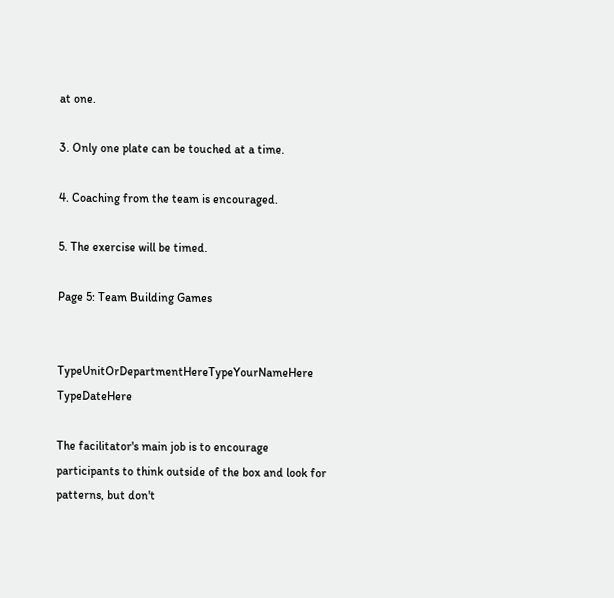at one.

3. Only one plate can be touched at a time.

4. Coaching from the team is encouraged.

5. The exercise will be timed.

Page 5: Team Building Games


TypeUnitOrDepartmentHereTypeYourNameHere TypeDateHere

The facilitator's main job is to encourage participants to think outside of the box and look for patterns, but don't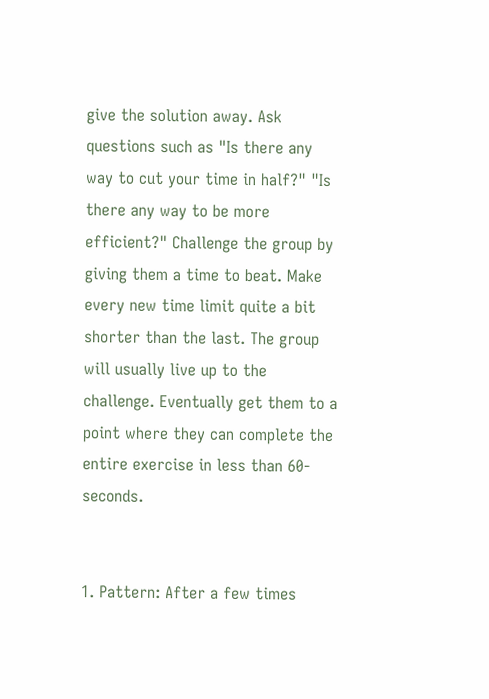give the solution away. Ask questions such as "Is there any way to cut your time in half?" "Is there any way to be more efficient?" Challenge the group by giving them a time to beat. Make every new time limit quite a bit shorter than the last. The group will usually live up to the challenge. Eventually get them to a point where they can complete the entire exercise in less than 60-seconds.


1. Pattern: After a few times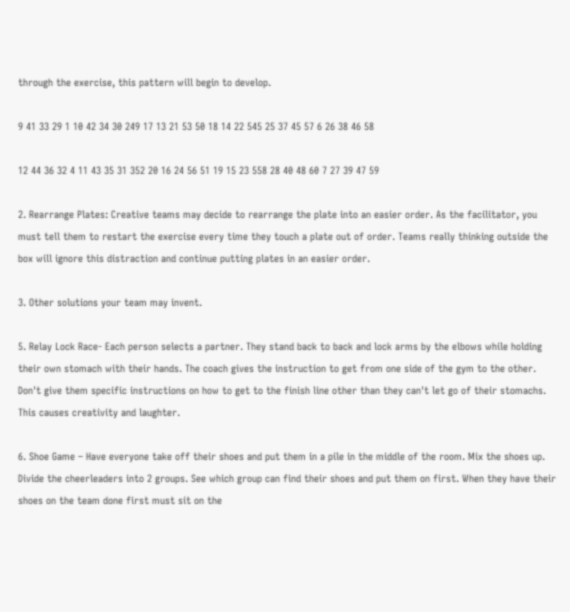through the exercise, this pattern will begin to develop.

9 41 33 29 1 10 42 34 30 249 17 13 21 53 50 18 14 22 545 25 37 45 57 6 26 38 46 58

12 44 36 32 4 11 43 35 31 352 20 16 24 56 51 19 15 23 558 28 40 48 60 7 27 39 47 59

2. Rearrange Plates: Creative teams may decide to rearrange the plate into an easier order. As the facilitator, you must tell them to restart the exercise every time they touch a plate out of order. Teams really thinking outside the box will ignore this distraction and continue putting plates in an easier order.

3. Other solutions your team may invent.

5. Relay Lock Race- Each person selects a partner. They stand back to back and lock arms by the elbows while holding their own stomach with their hands. The coach gives the instruction to get from one side of the gym to the other. Don't give them specific instructions on how to get to the finish line other than they can't let go of their stomachs. This causes creativity and laughter.

6. Shoe Game – Have everyone take off their shoes and put them in a pile in the middle of the room. Mix the shoes up. Divide the cheerleaders into 2 groups. See which group can find their shoes and put them on first. When they have their shoes on the team done first must sit on the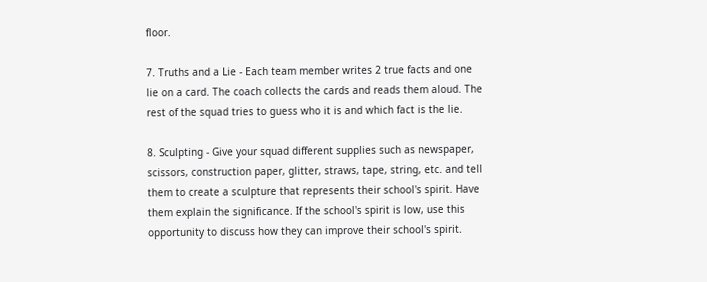floor.

7. Truths and a Lie - Each team member writes 2 true facts and one lie on a card. The coach collects the cards and reads them aloud. The rest of the squad tries to guess who it is and which fact is the lie.

8. Sculpting - Give your squad different supplies such as newspaper, scissors, construction paper, glitter, straws, tape, string, etc. and tell them to create a sculpture that represents their school's spirit. Have them explain the significance. If the school's spirit is low, use this opportunity to discuss how they can improve their school's spirit.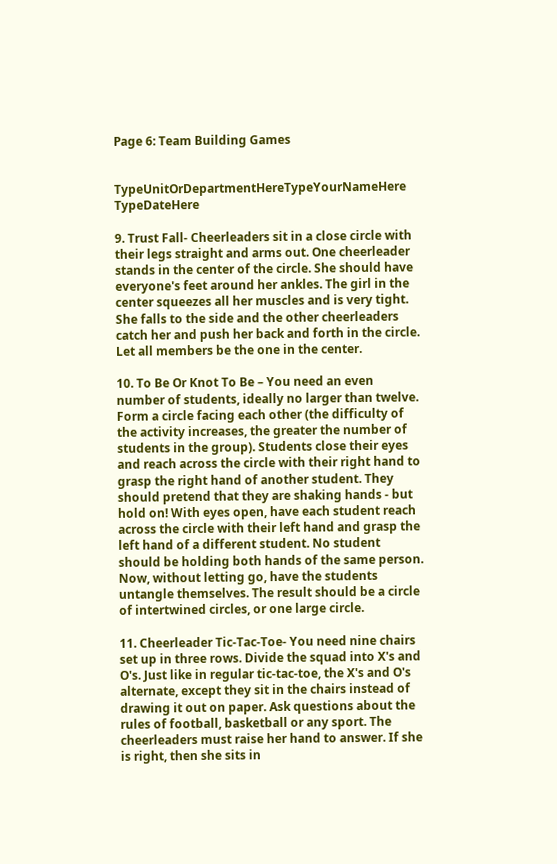Page 6: Team Building Games


TypeUnitOrDepartmentHereTypeYourNameHere TypeDateHere

9. Trust Fall- Cheerleaders sit in a close circle with their legs straight and arms out. One cheerleader stands in the center of the circle. She should have everyone's feet around her ankles. The girl in the center squeezes all her muscles and is very tight. She falls to the side and the other cheerleaders catch her and push her back and forth in the circle. Let all members be the one in the center.

10. To Be Or Knot To Be – You need an even number of students, ideally no larger than twelve. Form a circle facing each other (the difficulty of the activity increases, the greater the number of students in the group). Students close their eyes and reach across the circle with their right hand to grasp the right hand of another student. They should pretend that they are shaking hands - but hold on! With eyes open, have each student reach across the circle with their left hand and grasp the left hand of a different student. No student should be holding both hands of the same person. Now, without letting go, have the students untangle themselves. The result should be a circle of intertwined circles, or one large circle.

11. Cheerleader Tic-Tac-Toe- You need nine chairs set up in three rows. Divide the squad into X's and O's. Just like in regular tic-tac-toe, the X's and O's alternate, except they sit in the chairs instead of drawing it out on paper. Ask questions about the rules of football, basketball or any sport. The cheerleaders must raise her hand to answer. If she is right, then she sits in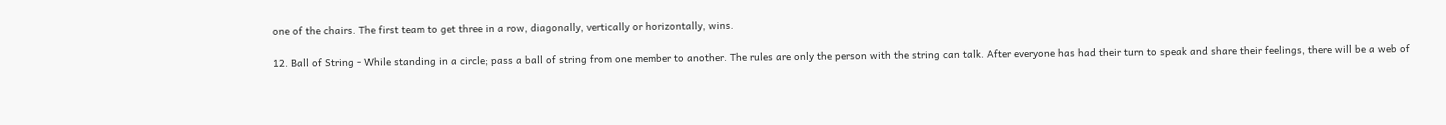one of the chairs. The first team to get three in a row, diagonally, vertically or horizontally, wins.

12. Ball of String - While standing in a circle; pass a ball of string from one member to another. The rules are only the person with the string can talk. After everyone has had their turn to speak and share their feelings, there will be a web of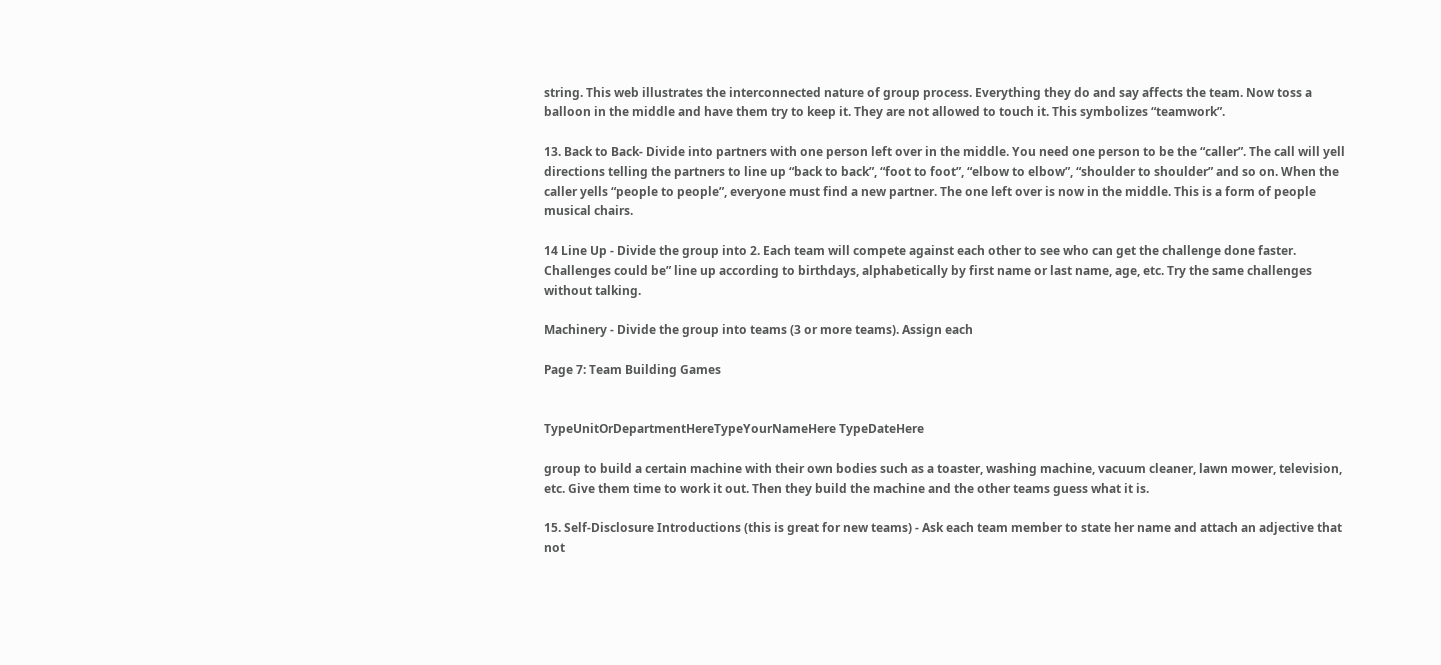string. This web illustrates the interconnected nature of group process. Everything they do and say affects the team. Now toss a balloon in the middle and have them try to keep it. They are not allowed to touch it. This symbolizes “teamwork”.

13. Back to Back- Divide into partners with one person left over in the middle. You need one person to be the “caller”. The call will yell directions telling the partners to line up “back to back”, “foot to foot”, “elbow to elbow”, “shoulder to shoulder” and so on. When the caller yells “people to people”, everyone must find a new partner. The one left over is now in the middle. This is a form of people musical chairs.

14 Line Up - Divide the group into 2. Each team will compete against each other to see who can get the challenge done faster. Challenges could be” line up according to birthdays, alphabetically by first name or last name, age, etc. Try the same challenges without talking.

Machinery - Divide the group into teams (3 or more teams). Assign each

Page 7: Team Building Games


TypeUnitOrDepartmentHereTypeYourNameHere TypeDateHere

group to build a certain machine with their own bodies such as a toaster, washing machine, vacuum cleaner, lawn mower, television, etc. Give them time to work it out. Then they build the machine and the other teams guess what it is.

15. Self-Disclosure Introductions (this is great for new teams) - Ask each team member to state her name and attach an adjective that not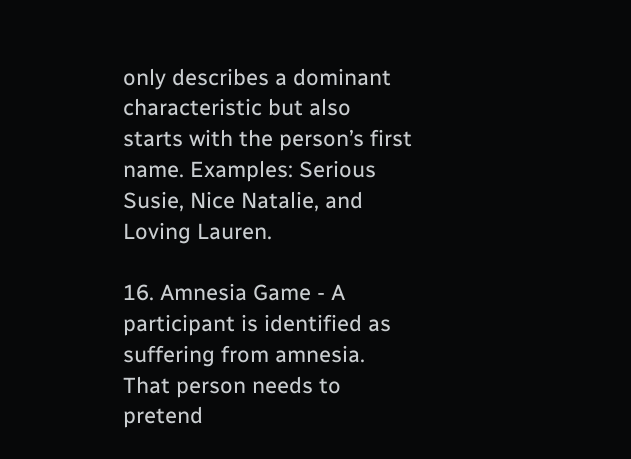only describes a dominant characteristic but also starts with the person’s first name. Examples: Serious Susie, Nice Natalie, and Loving Lauren.

16. Amnesia Game - A participant is identified as suffering from amnesia. That person needs to pretend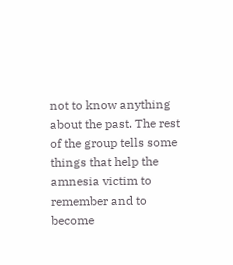not to know anything about the past. The rest of the group tells some things that help the amnesia victim to remember and to become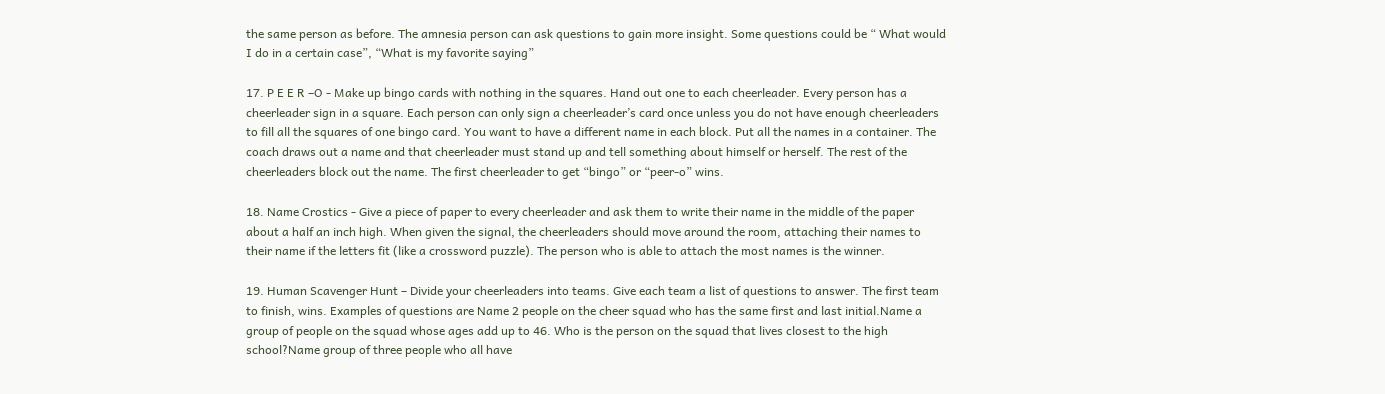the same person as before. The amnesia person can ask questions to gain more insight. Some questions could be “ What would I do in a certain case”, “What is my favorite saying”

17. P E E R –O - Make up bingo cards with nothing in the squares. Hand out one to each cheerleader. Every person has a cheerleader sign in a square. Each person can only sign a cheerleader’s card once unless you do not have enough cheerleaders to fill all the squares of one bingo card. You want to have a different name in each block. Put all the names in a container. The coach draws out a name and that cheerleader must stand up and tell something about himself or herself. The rest of the cheerleaders block out the name. The first cheerleader to get “bingo” or “peer-o” wins.

18. Name Crostics - Give a piece of paper to every cheerleader and ask them to write their name in the middle of the paper about a half an inch high. When given the signal, the cheerleaders should move around the room, attaching their names to their name if the letters fit (like a crossword puzzle). The person who is able to attach the most names is the winner.

19. Human Scavenger Hunt – Divide your cheerleaders into teams. Give each team a list of questions to answer. The first team to finish, wins. Examples of questions are Name 2 people on the cheer squad who has the same first and last initial.Name a group of people on the squad whose ages add up to 46. Who is the person on the squad that lives closest to the high school?Name group of three people who all have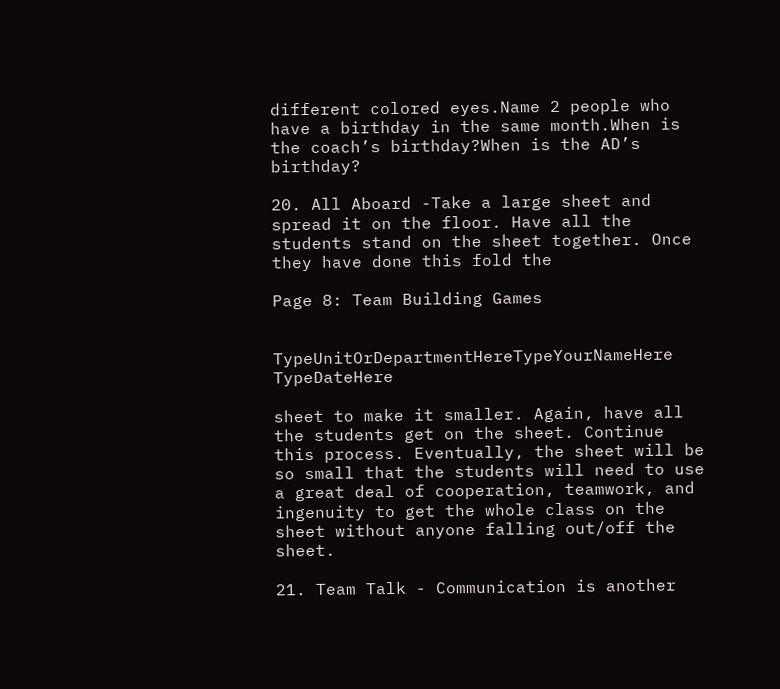different colored eyes.Name 2 people who have a birthday in the same month.When is the coach’s birthday?When is the AD’s birthday?

20. All Aboard -Take a large sheet and spread it on the floor. Have all the students stand on the sheet together. Once they have done this fold the

Page 8: Team Building Games


TypeUnitOrDepartmentHereTypeYourNameHere TypeDateHere

sheet to make it smaller. Again, have all the students get on the sheet. Continue this process. Eventually, the sheet will be so small that the students will need to use a great deal of cooperation, teamwork, and ingenuity to get the whole class on the sheet without anyone falling out/off the sheet.

21. Team Talk - Communication is another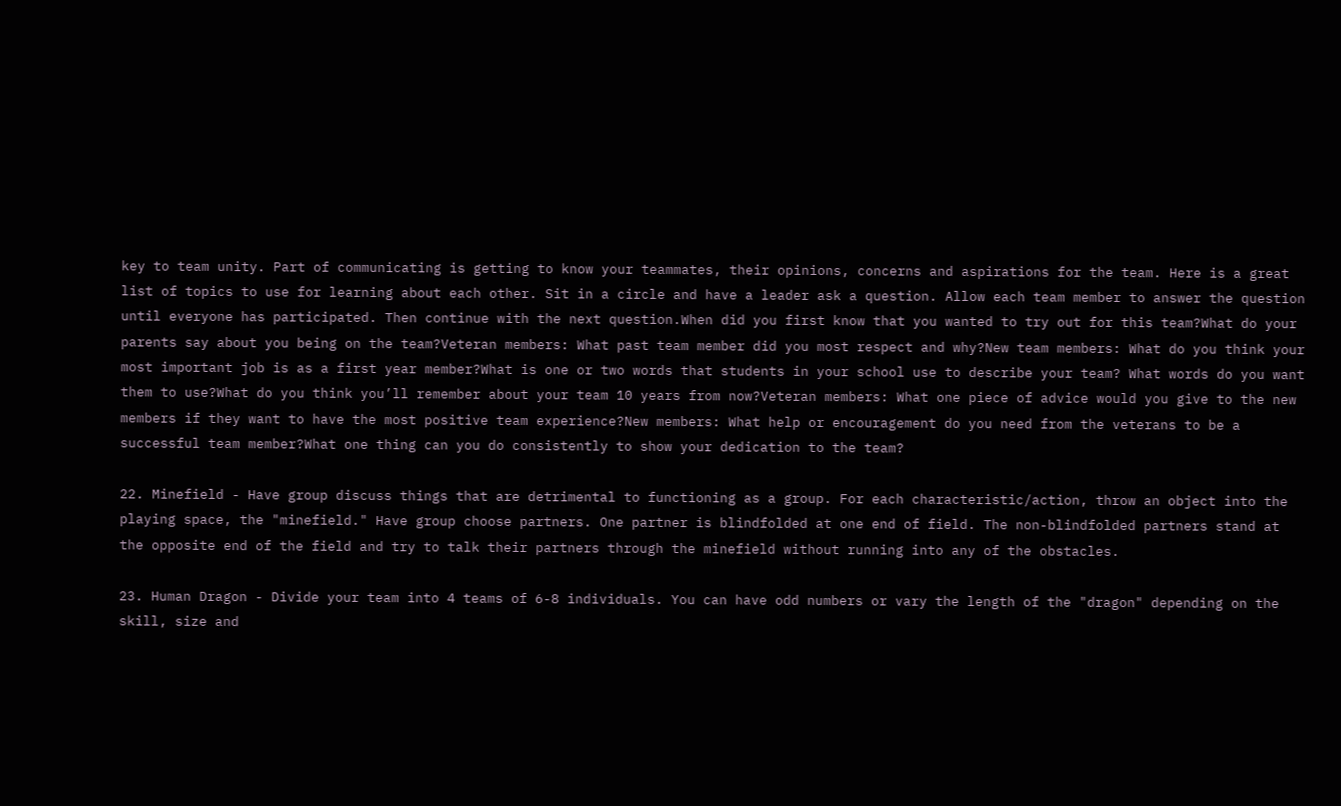key to team unity. Part of communicating is getting to know your teammates, their opinions, concerns and aspirations for the team. Here is a great list of topics to use for learning about each other. Sit in a circle and have a leader ask a question. Allow each team member to answer the question until everyone has participated. Then continue with the next question.When did you first know that you wanted to try out for this team?What do your parents say about you being on the team?Veteran members: What past team member did you most respect and why?New team members: What do you think your most important job is as a first year member?What is one or two words that students in your school use to describe your team? What words do you want them to use?What do you think you’ll remember about your team 10 years from now?Veteran members: What one piece of advice would you give to the new members if they want to have the most positive team experience?New members: What help or encouragement do you need from the veterans to be a successful team member?What one thing can you do consistently to show your dedication to the team?

22. Minefield - Have group discuss things that are detrimental to functioning as a group. For each characteristic/action, throw an object into the playing space, the "minefield." Have group choose partners. One partner is blindfolded at one end of field. The non-blindfolded partners stand at the opposite end of the field and try to talk their partners through the minefield without running into any of the obstacles.

23. Human Dragon - Divide your team into 4 teams of 6-8 individuals. You can have odd numbers or vary the length of the "dragon" depending on the skill, size and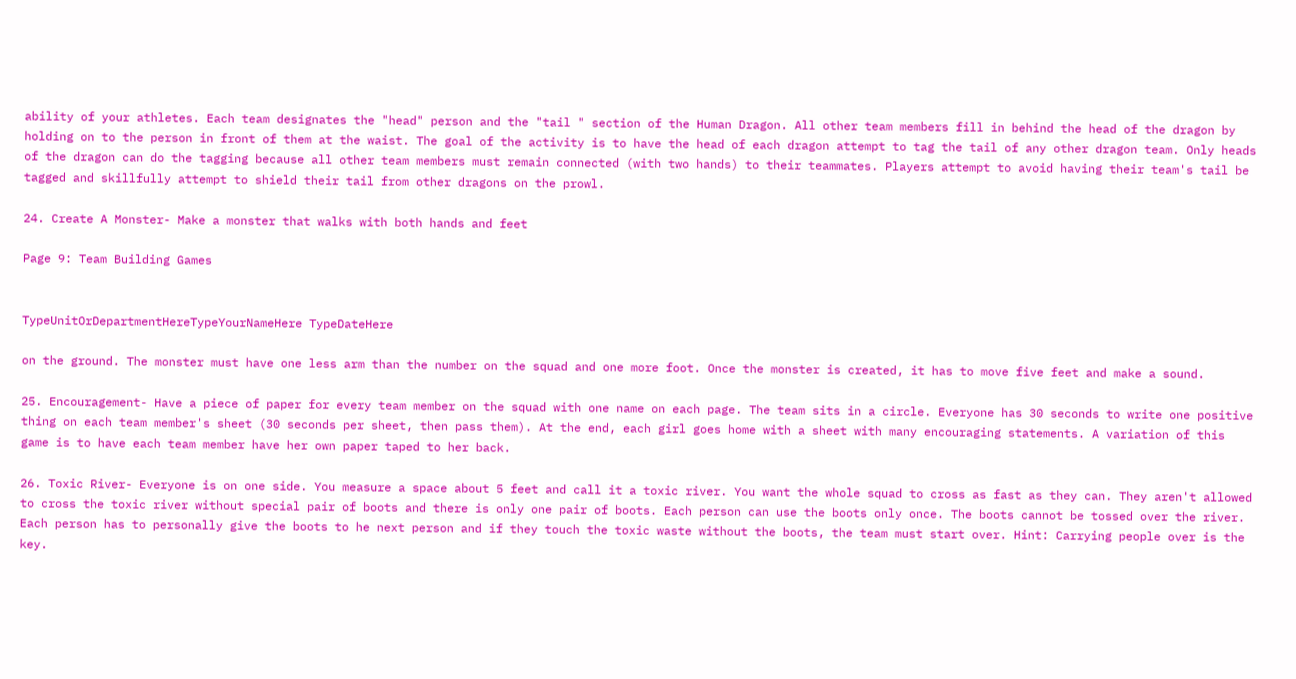ability of your athletes. Each team designates the "head" person and the "tail " section of the Human Dragon. All other team members fill in behind the head of the dragon by holding on to the person in front of them at the waist. The goal of the activity is to have the head of each dragon attempt to tag the tail of any other dragon team. Only heads of the dragon can do the tagging because all other team members must remain connected (with two hands) to their teammates. Players attempt to avoid having their team's tail be tagged and skillfully attempt to shield their tail from other dragons on the prowl.

24. Create A Monster- Make a monster that walks with both hands and feet

Page 9: Team Building Games


TypeUnitOrDepartmentHereTypeYourNameHere TypeDateHere

on the ground. The monster must have one less arm than the number on the squad and one more foot. Once the monster is created, it has to move five feet and make a sound.

25. Encouragement- Have a piece of paper for every team member on the squad with one name on each page. The team sits in a circle. Everyone has 30 seconds to write one positive thing on each team member's sheet (30 seconds per sheet, then pass them). At the end, each girl goes home with a sheet with many encouraging statements. A variation of this game is to have each team member have her own paper taped to her back.

26. Toxic River- Everyone is on one side. You measure a space about 5 feet and call it a toxic river. You want the whole squad to cross as fast as they can. They aren't allowed to cross the toxic river without special pair of boots and there is only one pair of boots. Each person can use the boots only once. The boots cannot be tossed over the river. Each person has to personally give the boots to he next person and if they touch the toxic waste without the boots, the team must start over. Hint: Carrying people over is the key.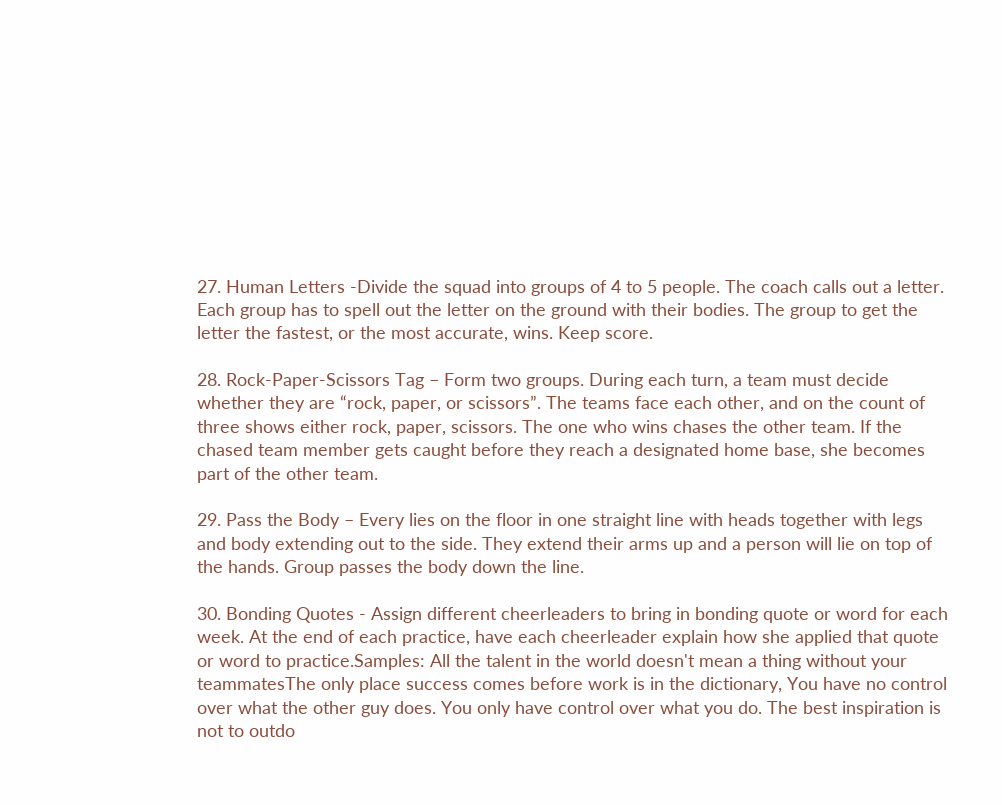27. Human Letters -Divide the squad into groups of 4 to 5 people. The coach calls out a letter. Each group has to spell out the letter on the ground with their bodies. The group to get the letter the fastest, or the most accurate, wins. Keep score.

28. Rock-Paper-Scissors Tag – Form two groups. During each turn, a team must decide whether they are “rock, paper, or scissors”. The teams face each other, and on the count of three shows either rock, paper, scissors. The one who wins chases the other team. If the chased team member gets caught before they reach a designated home base, she becomes part of the other team.

29. Pass the Body – Every lies on the floor in one straight line with heads together with legs and body extending out to the side. They extend their arms up and a person will lie on top of the hands. Group passes the body down the line.

30. Bonding Quotes - Assign different cheerleaders to bring in bonding quote or word for each week. At the end of each practice, have each cheerleader explain how she applied that quote or word to practice.Samples: All the talent in the world doesn't mean a thing without your teammatesThe only place success comes before work is in the dictionary, You have no control over what the other guy does. You only have control over what you do. The best inspiration is not to outdo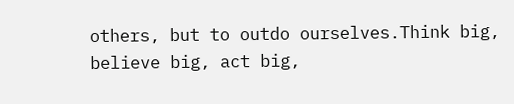others, but to outdo ourselves.Think big, believe big, act big,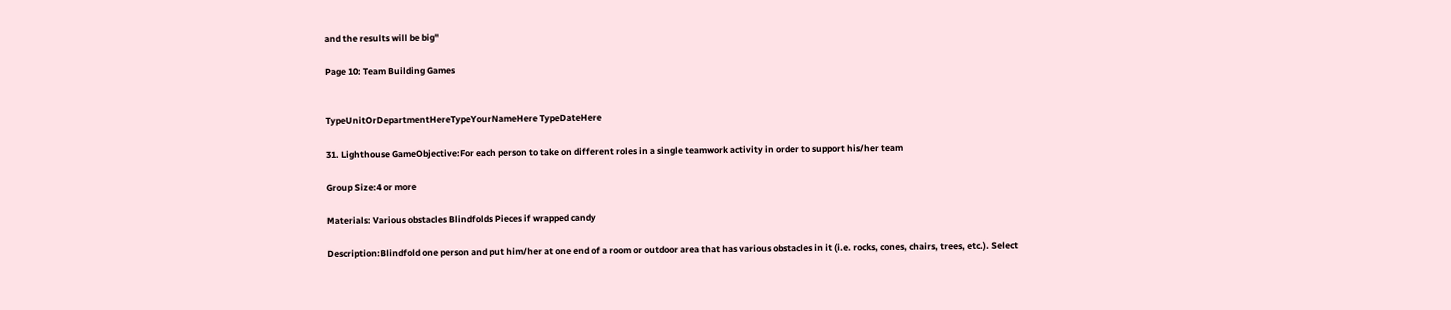and the results will be big"

Page 10: Team Building Games


TypeUnitOrDepartmentHereTypeYourNameHere TypeDateHere

31. Lighthouse GameObjective:For each person to take on different roles in a single teamwork activity in order to support his/her team

Group Size:4 or more

Materials: Various obstacles Blindfolds Pieces if wrapped candy

Description:Blindfold one person and put him/her at one end of a room or outdoor area that has various obstacles in it (i.e. rocks, cones, chairs, trees, etc.). Select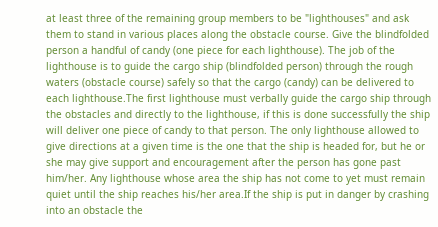at least three of the remaining group members to be "lighthouses" and ask them to stand in various places along the obstacle course. Give the blindfolded person a handful of candy (one piece for each lighthouse). The job of the lighthouse is to guide the cargo ship (blindfolded person) through the rough waters (obstacle course) safely so that the cargo (candy) can be delivered to each lighthouse.The first lighthouse must verbally guide the cargo ship through the obstacles and directly to the lighthouse, if this is done successfully the ship will deliver one piece of candy to that person. The only lighthouse allowed to give directions at a given time is the one that the ship is headed for, but he or she may give support and encouragement after the person has gone past him/her. Any lighthouse whose area the ship has not come to yet must remain quiet until the ship reaches his/her area.If the ship is put in danger by crashing into an obstacle the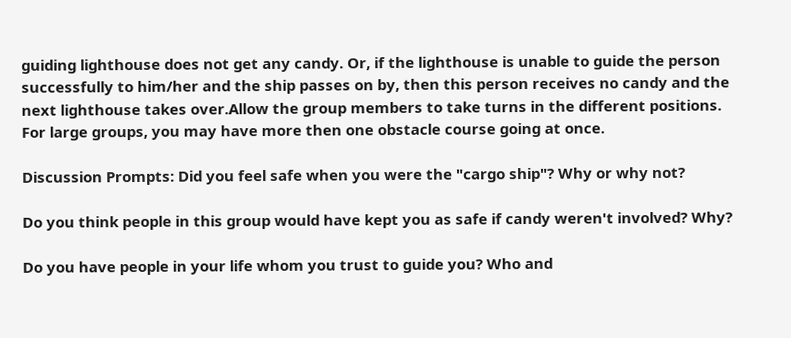guiding lighthouse does not get any candy. Or, if the lighthouse is unable to guide the person successfully to him/her and the ship passes on by, then this person receives no candy and the next lighthouse takes over.Allow the group members to take turns in the different positions. For large groups, you may have more then one obstacle course going at once.

Discussion Prompts: Did you feel safe when you were the "cargo ship"? Why or why not?

Do you think people in this group would have kept you as safe if candy weren't involved? Why?

Do you have people in your life whom you trust to guide you? Who and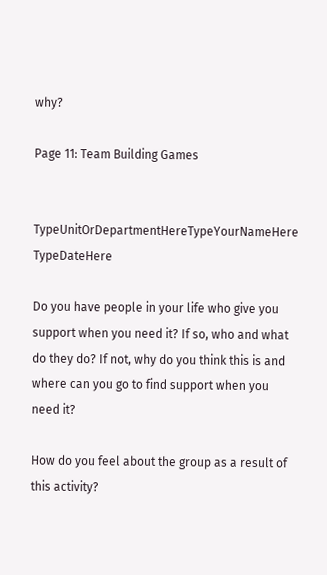why?

Page 11: Team Building Games


TypeUnitOrDepartmentHereTypeYourNameHere TypeDateHere

Do you have people in your life who give you support when you need it? If so, who and what do they do? If not, why do you think this is and where can you go to find support when you need it?

How do you feel about the group as a result of this activity?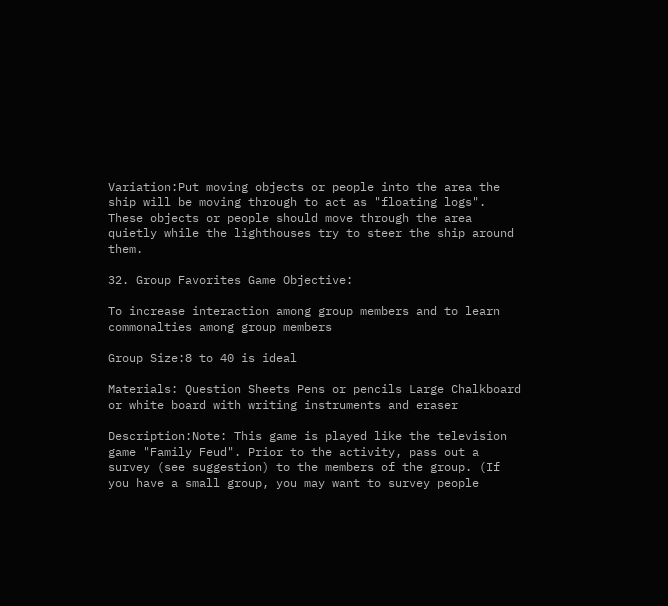Variation:Put moving objects or people into the area the ship will be moving through to act as "floating logs". These objects or people should move through the area quietly while the lighthouses try to steer the ship around them.

32. Group Favorites Game Objective:

To increase interaction among group members and to learn commonalties among group members

Group Size:8 to 40 is ideal

Materials: Question Sheets Pens or pencils Large Chalkboard or white board with writing instruments and eraser

Description:Note: This game is played like the television game "Family Feud". Prior to the activity, pass out a survey (see suggestion) to the members of the group. (If you have a small group, you may want to survey people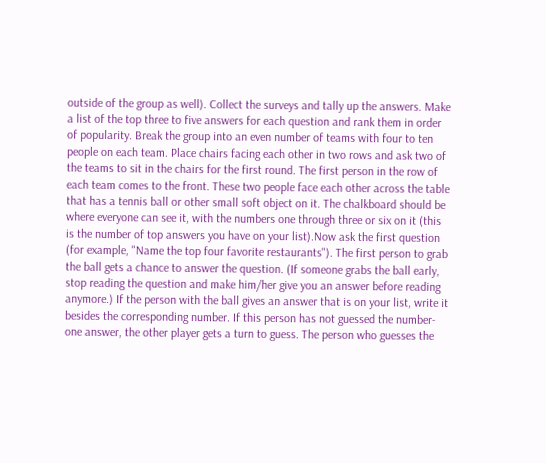outside of the group as well). Collect the surveys and tally up the answers. Make a list of the top three to five answers for each question and rank them in order of popularity. Break the group into an even number of teams with four to ten people on each team. Place chairs facing each other in two rows and ask two of the teams to sit in the chairs for the first round. The first person in the row of each team comes to the front. These two people face each other across the table that has a tennis ball or other small soft object on it. The chalkboard should be where everyone can see it, with the numbers one through three or six on it (this is the number of top answers you have on your list).Now ask the first question (for example, "Name the top four favorite restaurants"). The first person to grab the ball gets a chance to answer the question. (If someone grabs the ball early, stop reading the question and make him/her give you an answer before reading anymore.) If the person with the ball gives an answer that is on your list, write it besides the corresponding number. If this person has not guessed the number-one answer, the other player gets a turn to guess. The person who guesses the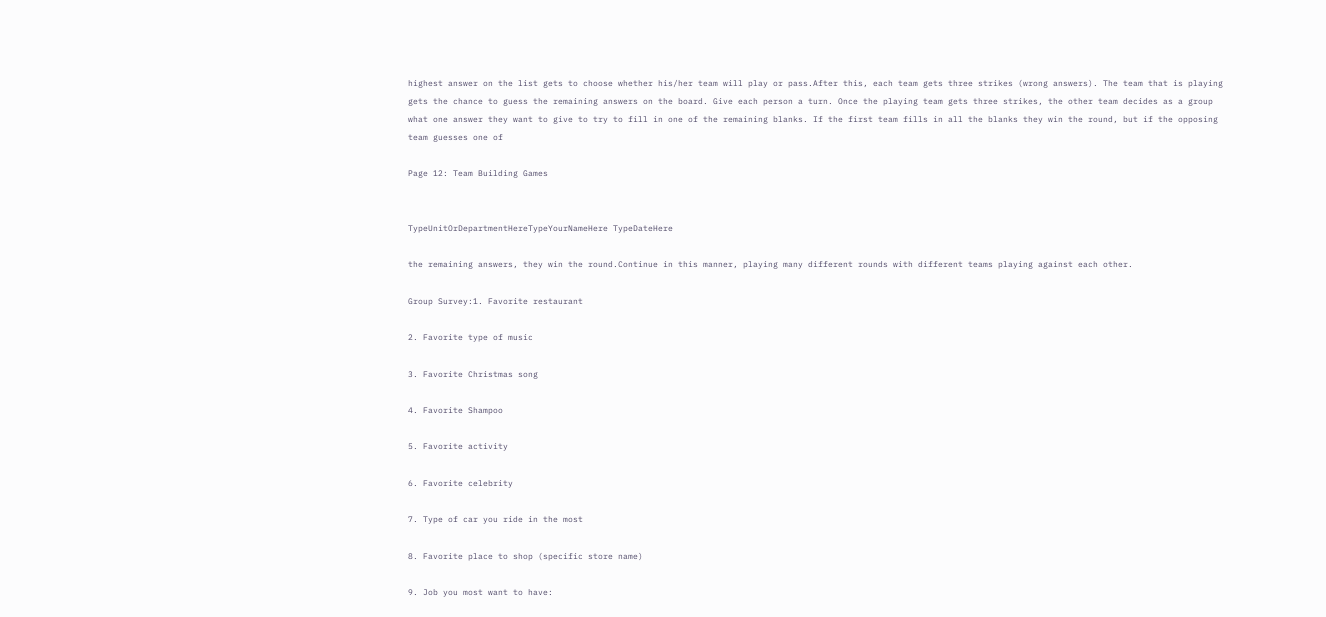highest answer on the list gets to choose whether his/her team will play or pass.After this, each team gets three strikes (wrong answers). The team that is playing gets the chance to guess the remaining answers on the board. Give each person a turn. Once the playing team gets three strikes, the other team decides as a group what one answer they want to give to try to fill in one of the remaining blanks. If the first team fills in all the blanks they win the round, but if the opposing team guesses one of

Page 12: Team Building Games


TypeUnitOrDepartmentHereTypeYourNameHere TypeDateHere

the remaining answers, they win the round.Continue in this manner, playing many different rounds with different teams playing against each other.

Group Survey:1. Favorite restaurant

2. Favorite type of music

3. Favorite Christmas song

4. Favorite Shampoo

5. Favorite activity

6. Favorite celebrity

7. Type of car you ride in the most

8. Favorite place to shop (specific store name)

9. Job you most want to have: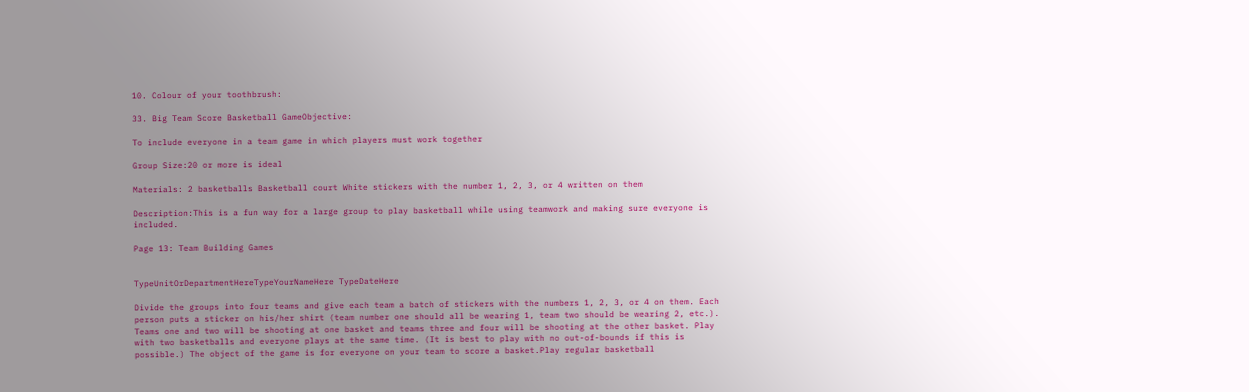10. Colour of your toothbrush:

33. Big Team Score Basketball GameObjective:

To include everyone in a team game in which players must work together

Group Size:20 or more is ideal

Materials: 2 basketballs Basketball court White stickers with the number 1, 2, 3, or 4 written on them

Description:This is a fun way for a large group to play basketball while using teamwork and making sure everyone is included.

Page 13: Team Building Games


TypeUnitOrDepartmentHereTypeYourNameHere TypeDateHere

Divide the groups into four teams and give each team a batch of stickers with the numbers 1, 2, 3, or 4 on them. Each person puts a sticker on his/her shirt (team number one should all be wearing 1, team two should be wearing 2, etc.). Teams one and two will be shooting at one basket and teams three and four will be shooting at the other basket. Play with two basketballs and everyone plays at the same time. (It is best to play with no out-of-bounds if this is possible.) The object of the game is for everyone on your team to score a basket.Play regular basketball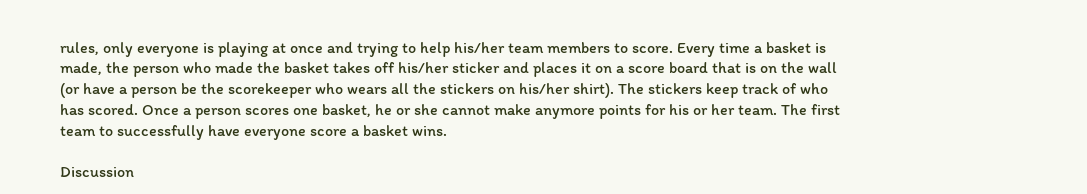rules, only everyone is playing at once and trying to help his/her team members to score. Every time a basket is made, the person who made the basket takes off his/her sticker and places it on a score board that is on the wall (or have a person be the scorekeeper who wears all the stickers on his/her shirt). The stickers keep track of who has scored. Once a person scores one basket, he or she cannot make anymore points for his or her team. The first team to successfully have everyone score a basket wins.

Discussion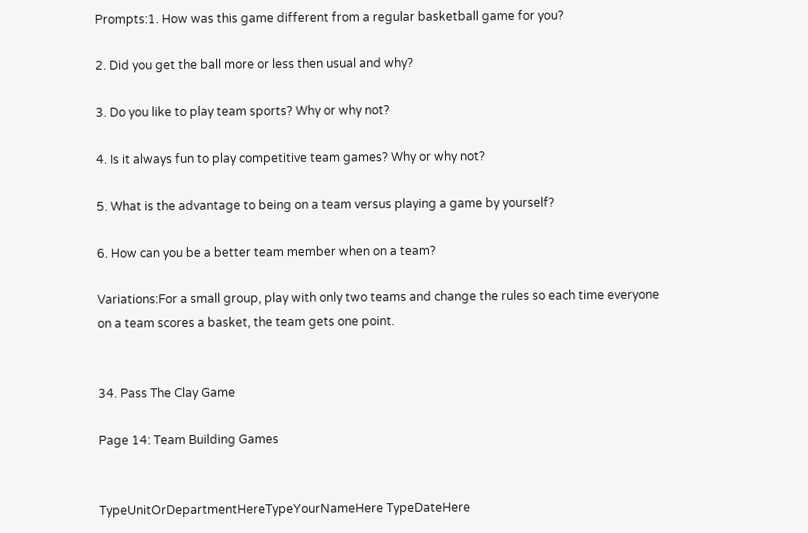Prompts:1. How was this game different from a regular basketball game for you?

2. Did you get the ball more or less then usual and why?

3. Do you like to play team sports? Why or why not?

4. Is it always fun to play competitive team games? Why or why not?

5. What is the advantage to being on a team versus playing a game by yourself?

6. How can you be a better team member when on a team?

Variations:For a small group, play with only two teams and change the rules so each time everyone on a team scores a basket, the team gets one point.


34. Pass The Clay Game

Page 14: Team Building Games


TypeUnitOrDepartmentHereTypeYourNameHere TypeDateHere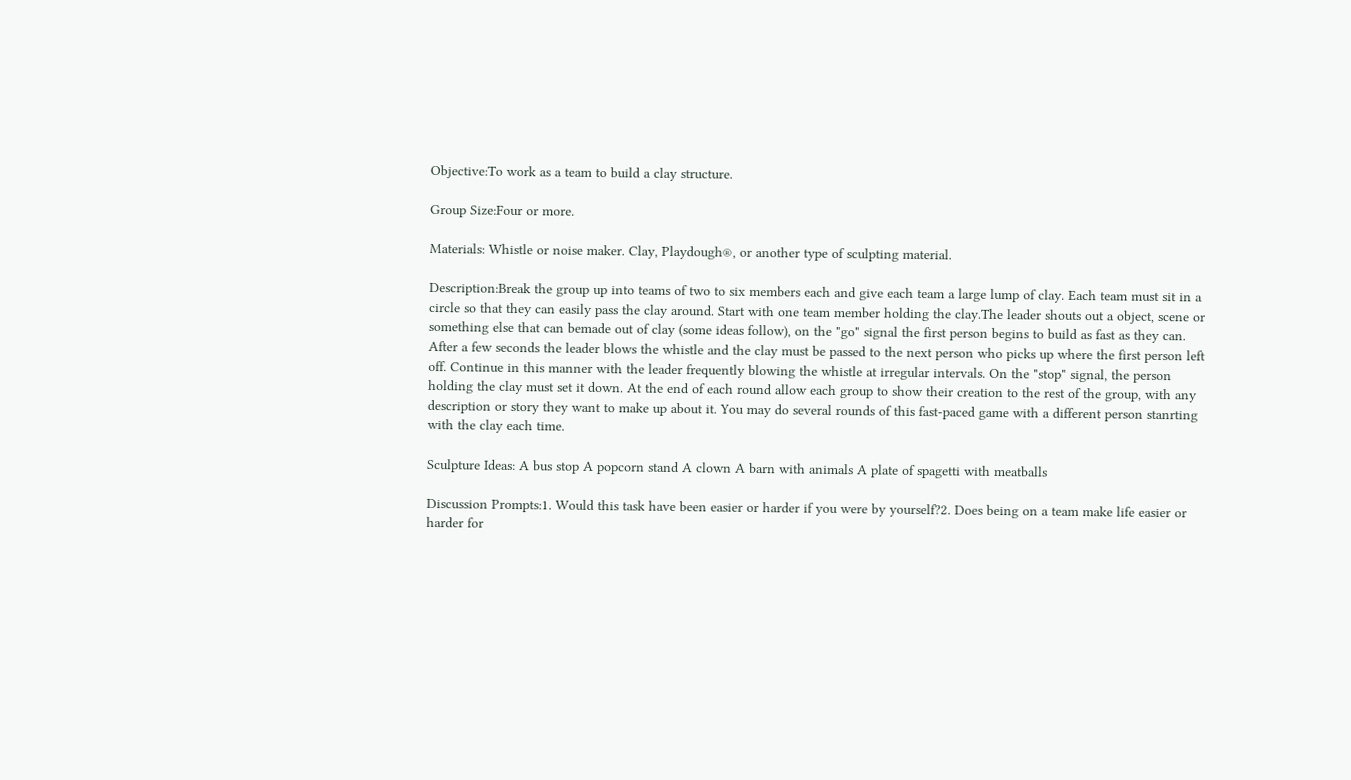Objective:To work as a team to build a clay structure.

Group Size:Four or more.

Materials: Whistle or noise maker. Clay, Playdough®, or another type of sculpting material.

Description:Break the group up into teams of two to six members each and give each team a large lump of clay. Each team must sit in a circle so that they can easily pass the clay around. Start with one team member holding the clay.The leader shouts out a object, scene or something else that can bemade out of clay (some ideas follow), on the "go" signal the first person begins to build as fast as they can. After a few seconds the leader blows the whistle and the clay must be passed to the next person who picks up where the first person left off. Continue in this manner with the leader frequently blowing the whistle at irregular intervals. On the "stop" signal, the person holding the clay must set it down. At the end of each round allow each group to show their creation to the rest of the group, with any description or story they want to make up about it. You may do several rounds of this fast-paced game with a different person stanrting with the clay each time.

Sculpture Ideas: A bus stop A popcorn stand A clown A barn with animals A plate of spagetti with meatballs

Discussion Prompts:1. Would this task have been easier or harder if you were by yourself?2. Does being on a team make life easier or harder for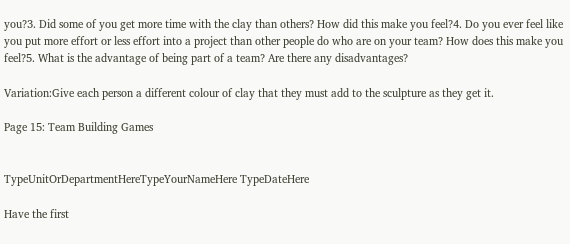you?3. Did some of you get more time with the clay than others? How did this make you feel?4. Do you ever feel like you put more effort or less effort into a project than other people do who are on your team? How does this make you feel?5. What is the advantage of being part of a team? Are there any disadvantages?

Variation:Give each person a different colour of clay that they must add to the sculpture as they get it.

Page 15: Team Building Games


TypeUnitOrDepartmentHereTypeYourNameHere TypeDateHere

Have the first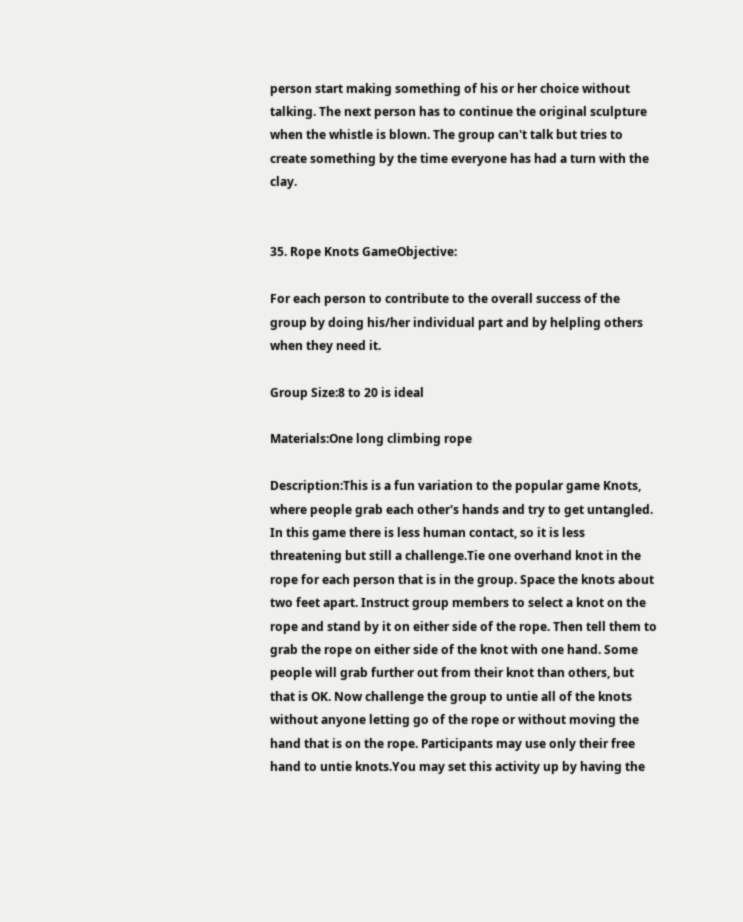person start making something of his or her choice without talking. The next person has to continue the original sculpture when the whistle is blown. The group can't talk but tries to create something by the time everyone has had a turn with the clay.


35. Rope Knots GameObjective:

For each person to contribute to the overall success of the group by doing his/her individual part and by helpling others when they need it.

Group Size:8 to 20 is ideal

Materials:One long climbing rope

Description:This is a fun variation to the popular game Knots, where people grab each other's hands and try to get untangled. In this game there is less human contact, so it is less threatening but still a challenge.Tie one overhand knot in the rope for each person that is in the group. Space the knots about two feet apart. Instruct group members to select a knot on the rope and stand by it on either side of the rope. Then tell them to grab the rope on either side of the knot with one hand. Some people will grab further out from their knot than others, but that is OK. Now challenge the group to untie all of the knots without anyone letting go of the rope or without moving the hand that is on the rope. Participants may use only their free hand to untie knots.You may set this activity up by having the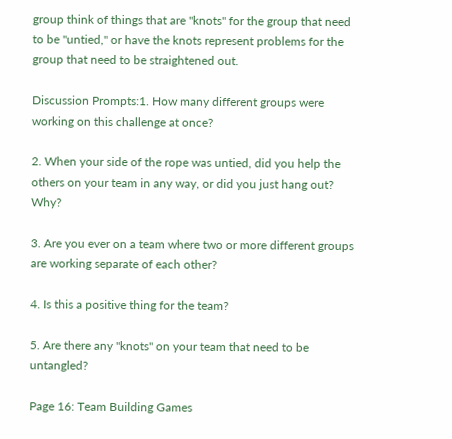group think of things that are "knots" for the group that need to be "untied," or have the knots represent problems for the group that need to be straightened out.

Discussion Prompts:1. How many different groups were working on this challenge at once?

2. When your side of the rope was untied, did you help the others on your team in any way, or did you just hang out? Why?

3. Are you ever on a team where two or more different groups are working separate of each other?

4. Is this a positive thing for the team?

5. Are there any "knots" on your team that need to be untangled?

Page 16: Team Building Games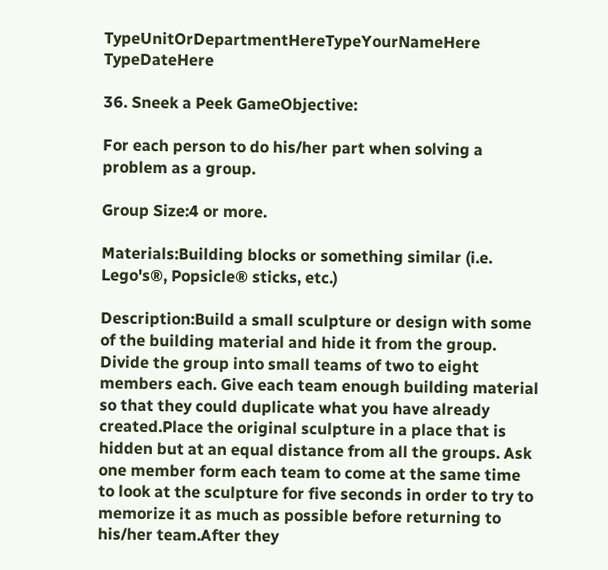TypeUnitOrDepartmentHereTypeYourNameHere TypeDateHere

36. Sneek a Peek GameObjective:

For each person to do his/her part when solving a problem as a group.

Group Size:4 or more.

Materials:Building blocks or something similar (i.e. Lego's®, Popsicle® sticks, etc.)

Description:Build a small sculpture or design with some of the building material and hide it from the group. Divide the group into small teams of two to eight members each. Give each team enough building material so that they could duplicate what you have already created.Place the original sculpture in a place that is hidden but at an equal distance from all the groups. Ask one member form each team to come at the same time to look at the sculpture for five seconds in order to try to memorize it as much as possible before returning to his/her team.After they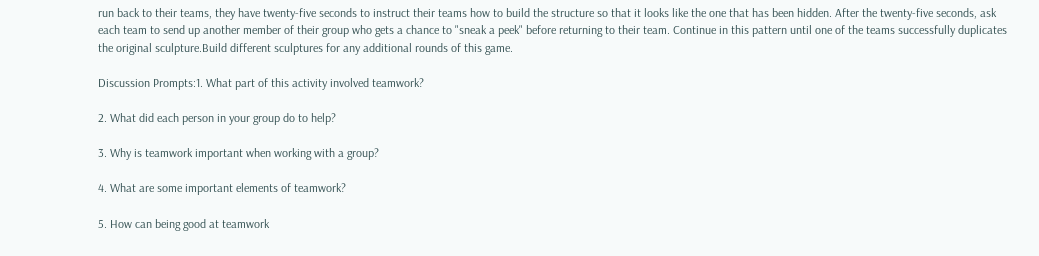run back to their teams, they have twenty-five seconds to instruct their teams how to build the structure so that it looks like the one that has been hidden. After the twenty-five seconds, ask each team to send up another member of their group who gets a chance to "sneak a peek" before returning to their team. Continue in this pattern until one of the teams successfully duplicates the original sculpture.Build different sculptures for any additional rounds of this game.

Discussion Prompts:1. What part of this activity involved teamwork?

2. What did each person in your group do to help?

3. Why is teamwork important when working with a group?

4. What are some important elements of teamwork?

5. How can being good at teamwork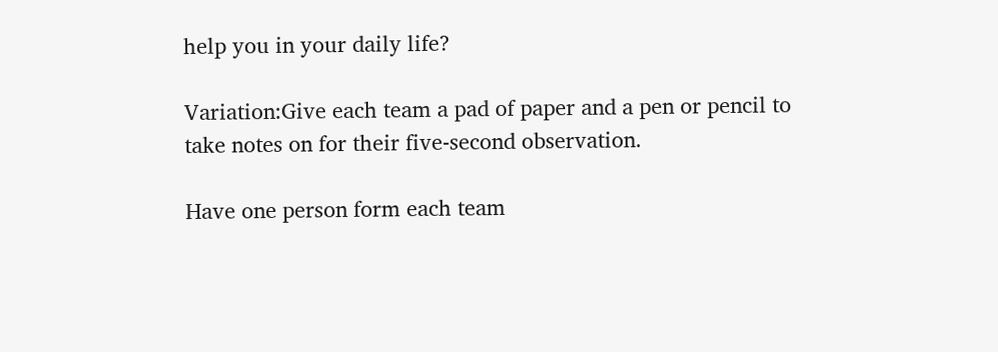help you in your daily life?

Variation:Give each team a pad of paper and a pen or pencil to take notes on for their five-second observation.

Have one person form each team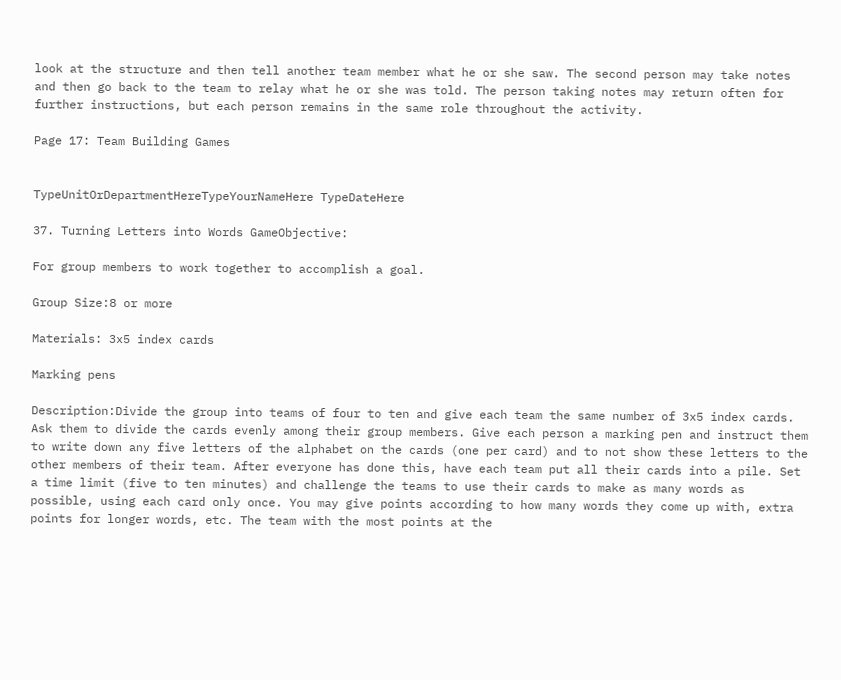look at the structure and then tell another team member what he or she saw. The second person may take notes and then go back to the team to relay what he or she was told. The person taking notes may return often for further instructions, but each person remains in the same role throughout the activity.

Page 17: Team Building Games


TypeUnitOrDepartmentHereTypeYourNameHere TypeDateHere

37. Turning Letters into Words GameObjective:

For group members to work together to accomplish a goal.

Group Size:8 or more

Materials: 3x5 index cards

Marking pens

Description:Divide the group into teams of four to ten and give each team the same number of 3x5 index cards. Ask them to divide the cards evenly among their group members. Give each person a marking pen and instruct them to write down any five letters of the alphabet on the cards (one per card) and to not show these letters to the other members of their team. After everyone has done this, have each team put all their cards into a pile. Set a time limit (five to ten minutes) and challenge the teams to use their cards to make as many words as possible, using each card only once. You may give points according to how many words they come up with, extra points for longer words, etc. The team with the most points at the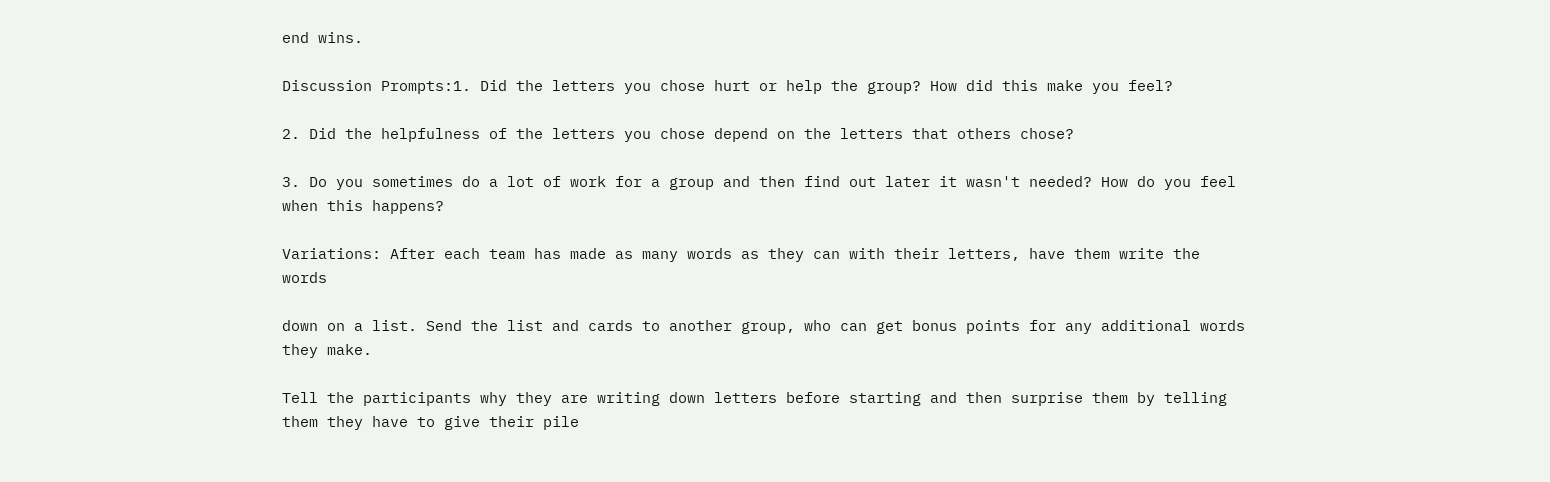end wins.

Discussion Prompts:1. Did the letters you chose hurt or help the group? How did this make you feel?

2. Did the helpfulness of the letters you chose depend on the letters that others chose?

3. Do you sometimes do a lot of work for a group and then find out later it wasn't needed? How do you feel when this happens?

Variations: After each team has made as many words as they can with their letters, have them write the words

down on a list. Send the list and cards to another group, who can get bonus points for any additional words they make.

Tell the participants why they are writing down letters before starting and then surprise them by telling them they have to give their pile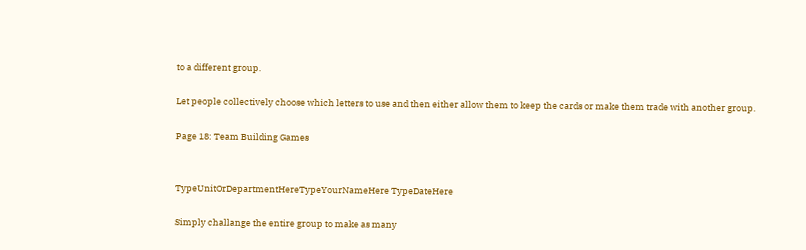to a different group.

Let people collectively choose which letters to use and then either allow them to keep the cards or make them trade with another group.

Page 18: Team Building Games


TypeUnitOrDepartmentHereTypeYourNameHere TypeDateHere

Simply challange the entire group to make as many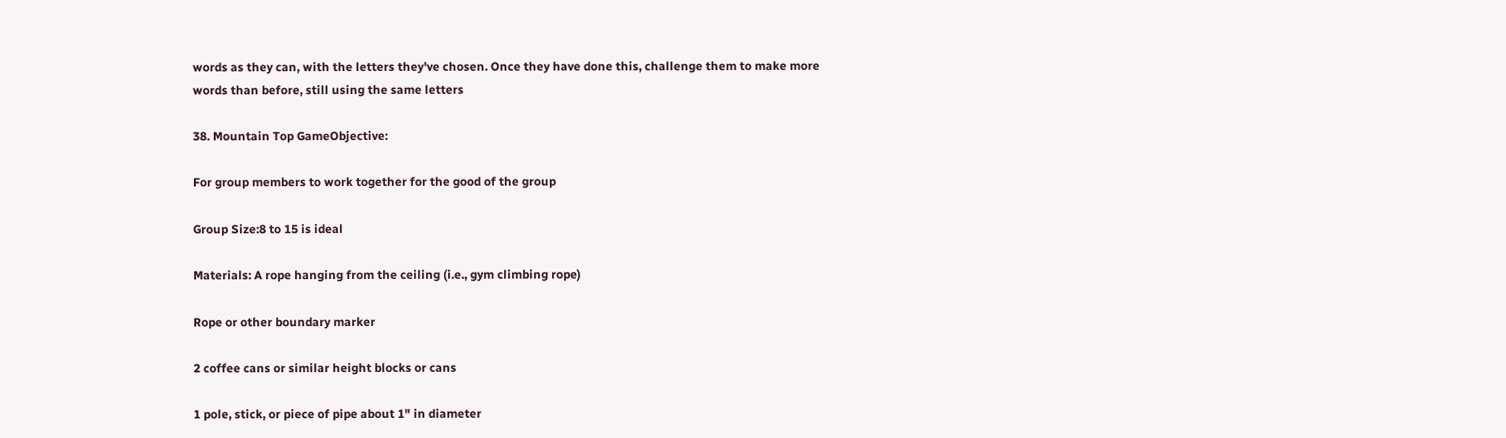words as they can, with the letters they've chosen. Once they have done this, challenge them to make more words than before, still using the same letters

38. Mountain Top GameObjective:

For group members to work together for the good of the group

Group Size:8 to 15 is ideal

Materials: A rope hanging from the ceiling (i.e., gym climbing rope)

Rope or other boundary marker

2 coffee cans or similar height blocks or cans

1 pole, stick, or piece of pipe about 1" in diameter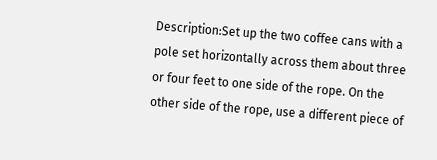Description:Set up the two coffee cans with a pole set horizontally across them about three or four feet to one side of the rope. On the other side of the rope, use a different piece of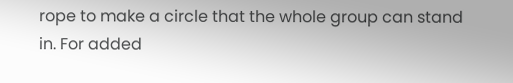rope to make a circle that the whole group can stand in. For added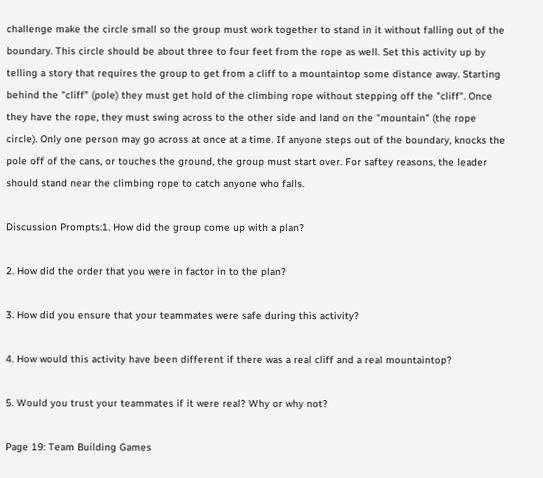challenge make the circle small so the group must work together to stand in it without falling out of the boundary. This circle should be about three to four feet from the rope as well. Set this activity up by telling a story that requires the group to get from a cliff to a mountaintop some distance away. Starting behind the "cliff" (pole) they must get hold of the climbing rope without stepping off the "cliff". Once they have the rope, they must swing across to the other side and land on the "mountain" (the rope circle). Only one person may go across at once at a time. If anyone steps out of the boundary, knocks the pole off of the cans, or touches the ground, the group must start over. For saftey reasons, the leader should stand near the climbing rope to catch anyone who falls.

Discussion Prompts:1. How did the group come up with a plan?

2. How did the order that you were in factor in to the plan?

3. How did you ensure that your teammates were safe during this activity?

4. How would this activity have been different if there was a real cliff and a real mountaintop?

5. Would you trust your teammates if it were real? Why or why not?

Page 19: Team Building Games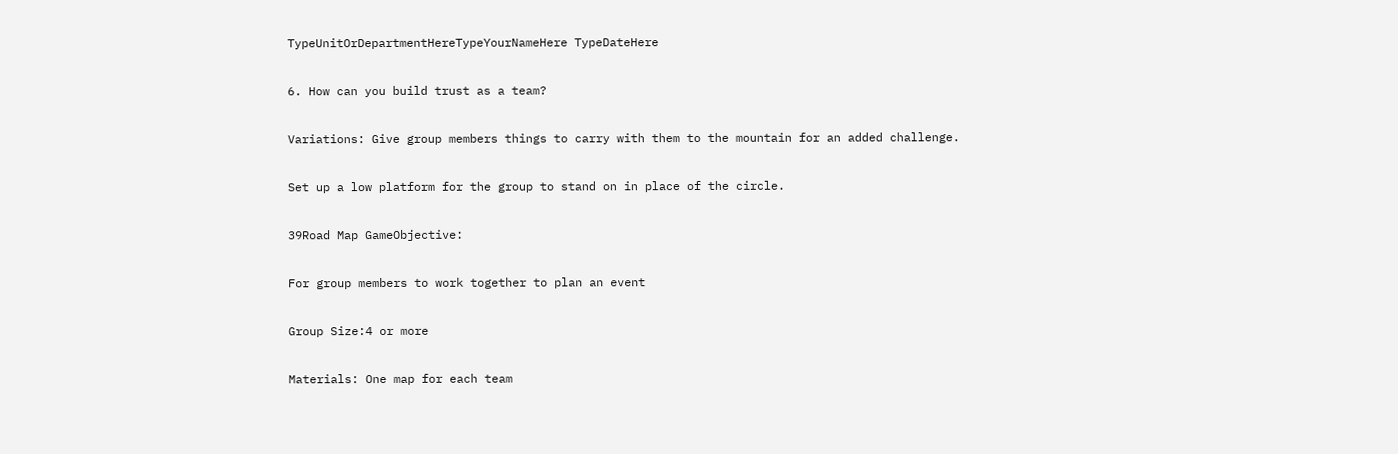TypeUnitOrDepartmentHereTypeYourNameHere TypeDateHere

6. How can you build trust as a team?

Variations: Give group members things to carry with them to the mountain for an added challenge.

Set up a low platform for the group to stand on in place of the circle.

39Road Map GameObjective:

For group members to work together to plan an event

Group Size:4 or more

Materials: One map for each team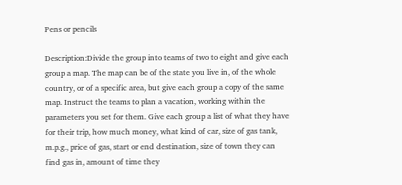Pens or pencils

Description:Divide the group into teams of two to eight and give each group a map. The map can be of the state you live in, of the whole country, or of a specific area, but give each group a copy of the same map. Instruct the teams to plan a vacation, working within the parameters you set for them. Give each group a list of what they have for their trip, how much money, what kind of car, size of gas tank, m.p.g., price of gas, start or end destination, size of town they can find gas in, amount of time they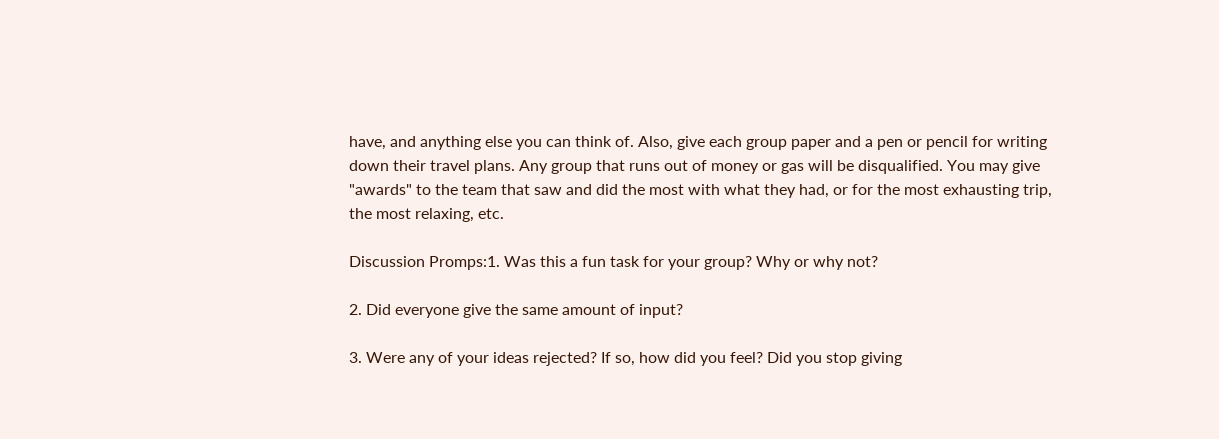have, and anything else you can think of. Also, give each group paper and a pen or pencil for writing down their travel plans. Any group that runs out of money or gas will be disqualified. You may give "awards" to the team that saw and did the most with what they had, or for the most exhausting trip, the most relaxing, etc.

Discussion Promps:1. Was this a fun task for your group? Why or why not?

2. Did everyone give the same amount of input?

3. Were any of your ideas rejected? If so, how did you feel? Did you stop giving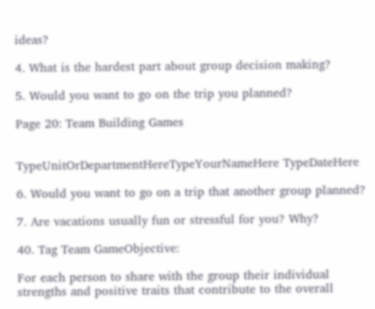ideas?

4. What is the hardest part about group decision making?

5. Would you want to go on the trip you planned?

Page 20: Team Building Games


TypeUnitOrDepartmentHereTypeYourNameHere TypeDateHere

6. Would you want to go on a trip that another group planned?

7. Are vacations usually fun or stressful for you? Why?

40. Tag Team GameObjective:

For each person to share with the group their individual strengths and positive traits that contribute to the overall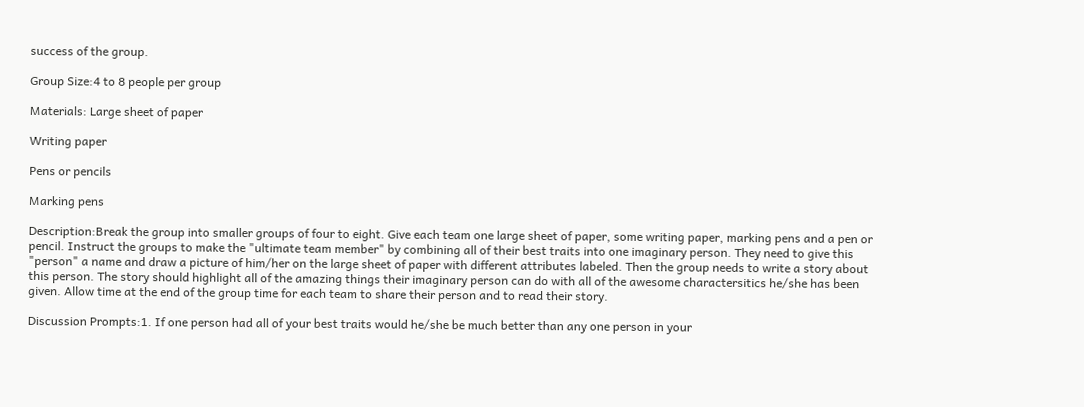success of the group.

Group Size:4 to 8 people per group

Materials: Large sheet of paper

Writing paper

Pens or pencils

Marking pens

Description:Break the group into smaller groups of four to eight. Give each team one large sheet of paper, some writing paper, marking pens and a pen or pencil. Instruct the groups to make the "ultimate team member" by combining all of their best traits into one imaginary person. They need to give this "person" a name and draw a picture of him/her on the large sheet of paper with different attributes labeled. Then the group needs to write a story about this person. The story should highlight all of the amazing things their imaginary person can do with all of the awesome charactersitics he/she has been given. Allow time at the end of the group time for each team to share their person and to read their story.

Discussion Prompts:1. If one person had all of your best traits would he/she be much better than any one person in your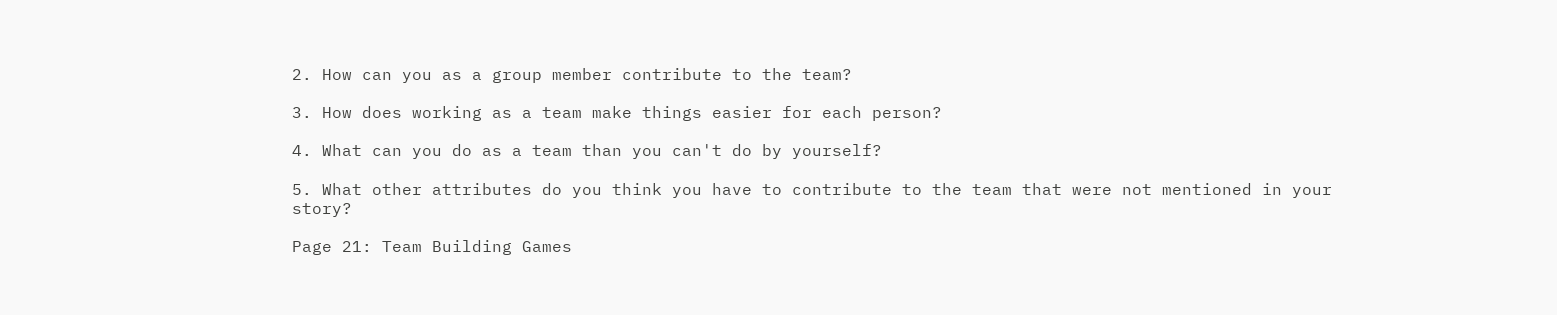2. How can you as a group member contribute to the team?

3. How does working as a team make things easier for each person?

4. What can you do as a team than you can't do by yourself?

5. What other attributes do you think you have to contribute to the team that were not mentioned in your story?

Page 21: Team Building Games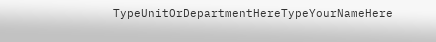TypeUnitOrDepartmentHereTypeYourNameHere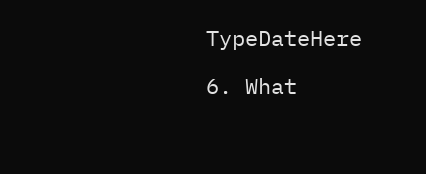TypeDateHere

6. What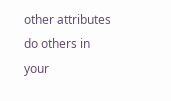other attributes do others in your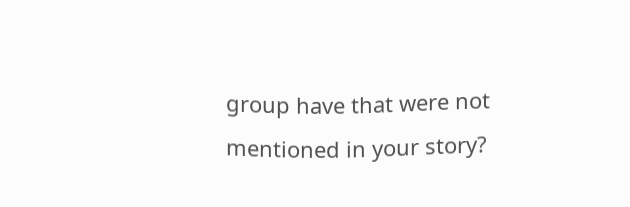group have that were not mentioned in your story?